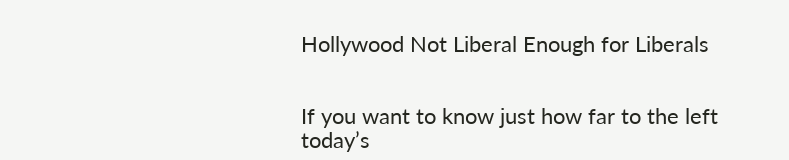Hollywood Not Liberal Enough for Liberals


If you want to know just how far to the left today’s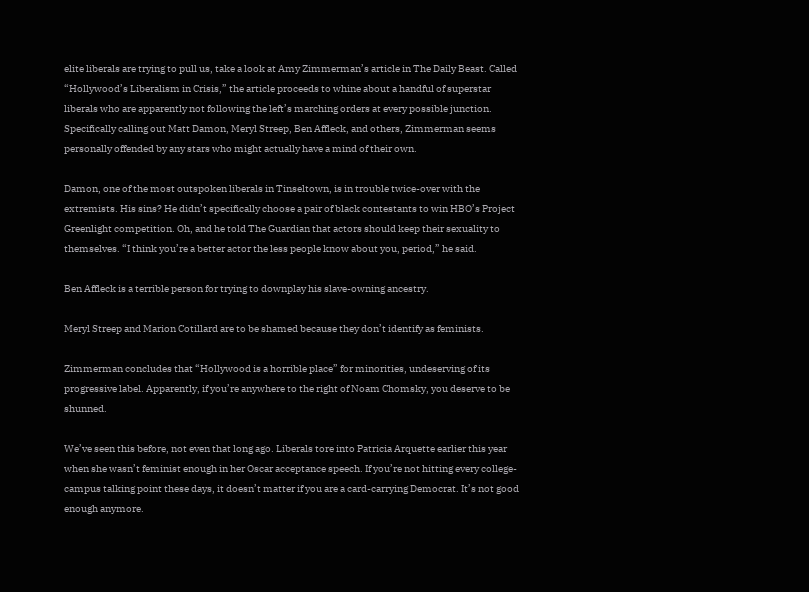elite liberals are trying to pull us, take a look at Amy Zimmerman’s article in The Daily Beast. Called “Hollywood’s Liberalism in Crisis,” the article proceeds to whine about a handful of superstar liberals who are apparently not following the left’s marching orders at every possible junction. Specifically calling out Matt Damon, Meryl Streep, Ben Affleck, and others, Zimmerman seems personally offended by any stars who might actually have a mind of their own.

Damon, one of the most outspoken liberals in Tinseltown, is in trouble twice-over with the extremists. His sins? He didn’t specifically choose a pair of black contestants to win HBO’s Project Greenlight competition. Oh, and he told The Guardian that actors should keep their sexuality to themselves. “I think you’re a better actor the less people know about you, period,” he said.

Ben Affleck is a terrible person for trying to downplay his slave-owning ancestry.

Meryl Streep and Marion Cotillard are to be shamed because they don’t identify as feminists.

Zimmerman concludes that “Hollywood is a horrible place” for minorities, undeserving of its progressive label. Apparently, if you’re anywhere to the right of Noam Chomsky, you deserve to be shunned.

We’ve seen this before, not even that long ago. Liberals tore into Patricia Arquette earlier this year when she wasn’t feminist enough in her Oscar acceptance speech. If you’re not hitting every college-campus talking point these days, it doesn’t matter if you are a card-carrying Democrat. It’s not good enough anymore.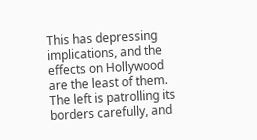This has depressing implications, and the effects on Hollywood are the least of them. The left is patrolling its borders carefully, and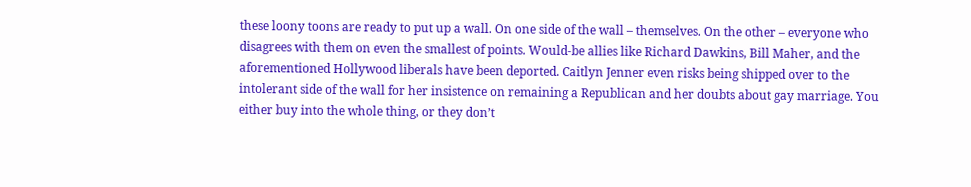these loony toons are ready to put up a wall. On one side of the wall – themselves. On the other – everyone who disagrees with them on even the smallest of points. Would-be allies like Richard Dawkins, Bill Maher, and the aforementioned Hollywood liberals have been deported. Caitlyn Jenner even risks being shipped over to the intolerant side of the wall for her insistence on remaining a Republican and her doubts about gay marriage. You either buy into the whole thing, or they don’t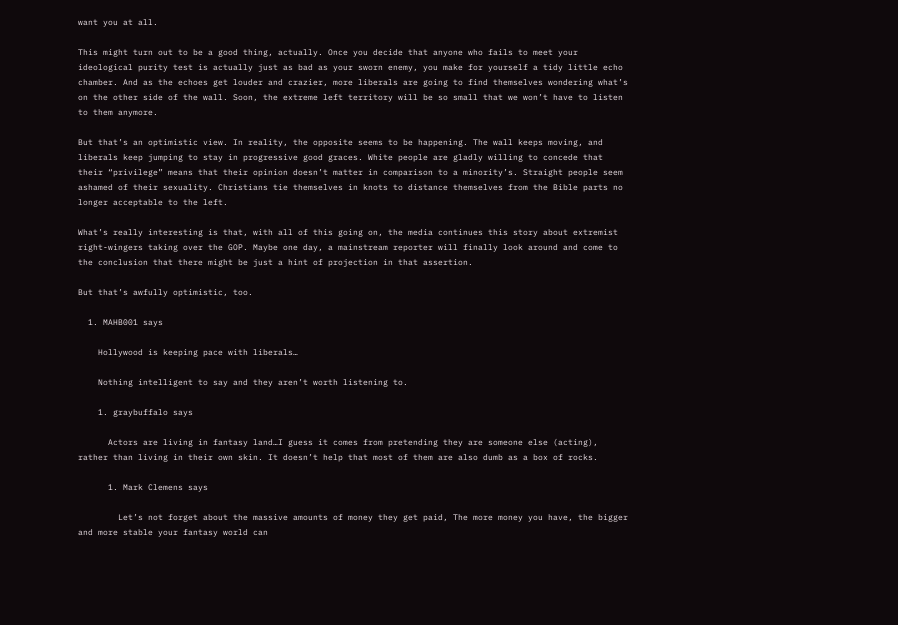want you at all.

This might turn out to be a good thing, actually. Once you decide that anyone who fails to meet your ideological purity test is actually just as bad as your sworn enemy, you make for yourself a tidy little echo chamber. And as the echoes get louder and crazier, more liberals are going to find themselves wondering what’s on the other side of the wall. Soon, the extreme left territory will be so small that we won’t have to listen to them anymore.

But that’s an optimistic view. In reality, the opposite seems to be happening. The wall keeps moving, and liberals keep jumping to stay in progressive good graces. White people are gladly willing to concede that their “privilege” means that their opinion doesn’t matter in comparison to a minority’s. Straight people seem ashamed of their sexuality. Christians tie themselves in knots to distance themselves from the Bible parts no longer acceptable to the left.

What’s really interesting is that, with all of this going on, the media continues this story about extremist right-wingers taking over the GOP. Maybe one day, a mainstream reporter will finally look around and come to the conclusion that there might be just a hint of projection in that assertion.

But that’s awfully optimistic, too.

  1. MAHB001 says

    Hollywood is keeping pace with liberals…

    Nothing intelligent to say and they aren’t worth listening to.

    1. graybuffalo says

      Actors are living in fantasy land…I guess it comes from pretending they are someone else (acting), rather than living in their own skin. It doesn’t help that most of them are also dumb as a box of rocks.

      1. Mark Clemens says

        Let’s not forget about the massive amounts of money they get paid, The more money you have, the bigger and more stable your fantasy world can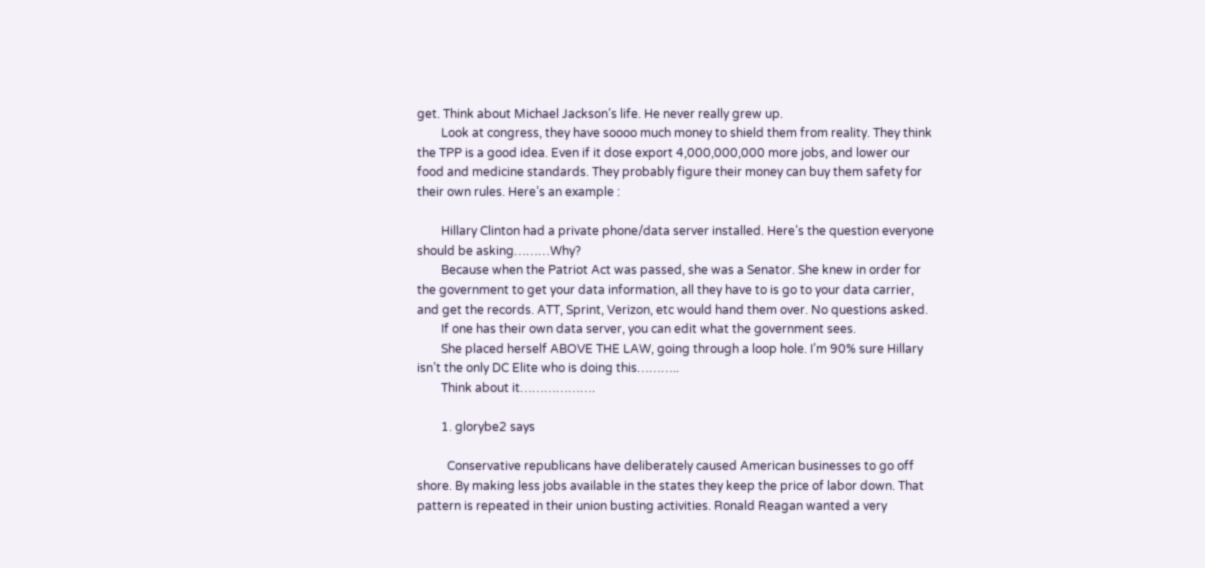get. Think about Michael Jackson’s life. He never really grew up.
        Look at congress, they have soooo much money to shield them from reality. They think the TPP is a good idea. Even if it dose export 4,000,000,000 more jobs, and lower our food and medicine standards. They probably figure their money can buy them safety for their own rules. Here’s an example :

        Hillary Clinton had a private phone/data server installed. Here’s the question everyone should be asking………Why?
        Because when the Patriot Act was passed, she was a Senator. She knew in order for the government to get your data information, all they have to is go to your data carrier, and get the records. ATT, Sprint, Verizon, etc would hand them over. No questions asked.
        If one has their own data server, you can edit what the government sees.
        She placed herself ABOVE THE LAW, going through a loop hole. I’m 90% sure Hillary isn’t the only DC Elite who is doing this………..
        Think about it……………….

        1. glorybe2 says

          Conservative republicans have deliberately caused American businesses to go off shore. By making less jobs available in the states they keep the price of labor down. That pattern is repeated in their union busting activities. Ronald Reagan wanted a very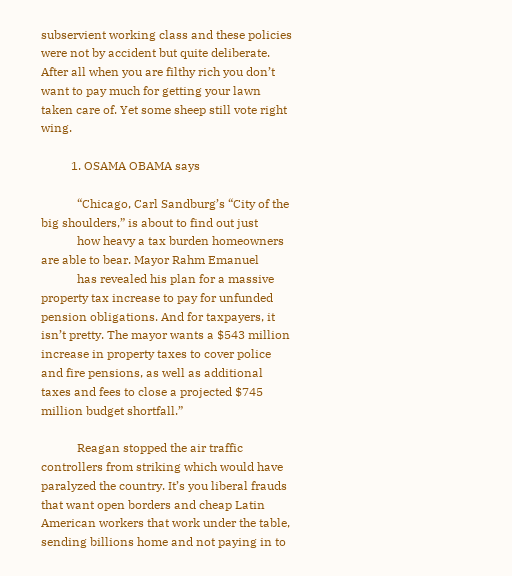subservient working class and these policies were not by accident but quite deliberate. After all when you are filthy rich you don’t want to pay much for getting your lawn taken care of. Yet some sheep still vote right wing.

          1. OSAMA OBAMA says

            “Chicago, Carl Sandburg’s “City of the big shoulders,” is about to find out just
            how heavy a tax burden homeowners are able to bear. Mayor Rahm Emanuel
            has revealed his plan for a massive property tax increase to pay for unfunded pension obligations. And for taxpayers, it isn’t pretty. The mayor wants a $543 million increase in property taxes to cover police and fire pensions, as well as additional taxes and fees to close a projected $745 million budget shortfall.”

            Reagan stopped the air traffic controllers from striking which would have paralyzed the country. It’s you liberal frauds that want open borders and cheap Latin American workers that work under the table, sending billions home and not paying in to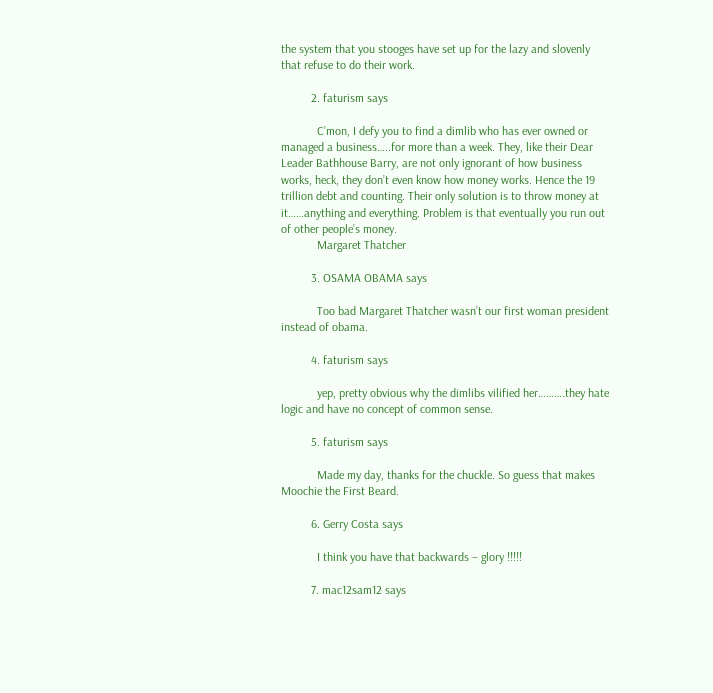the system that you stooges have set up for the lazy and slovenly that refuse to do their work.

          2. faturism says

            C’mon, I defy you to find a dimlib who has ever owned or managed a business…..for more than a week. They, like their Dear Leader Bathhouse Barry, are not only ignorant of how business works, heck, they don’t even know how money works. Hence the 19 trillion debt and counting. Their only solution is to throw money at it……anything and everything. Problem is that eventually you run out of other people’s money.
            Margaret Thatcher

          3. OSAMA OBAMA says

            Too bad Margaret Thatcher wasn’t our first woman president instead of obama.

          4. faturism says

            yep, pretty obvious why the dimlibs vilified her……….they hate logic and have no concept of common sense.

          5. faturism says

            Made my day, thanks for the chuckle. So guess that makes Moochie the First Beard.

          6. Gerry Costa says

            I think you have that backwards – glory !!!!!

          7. mac12sam12 says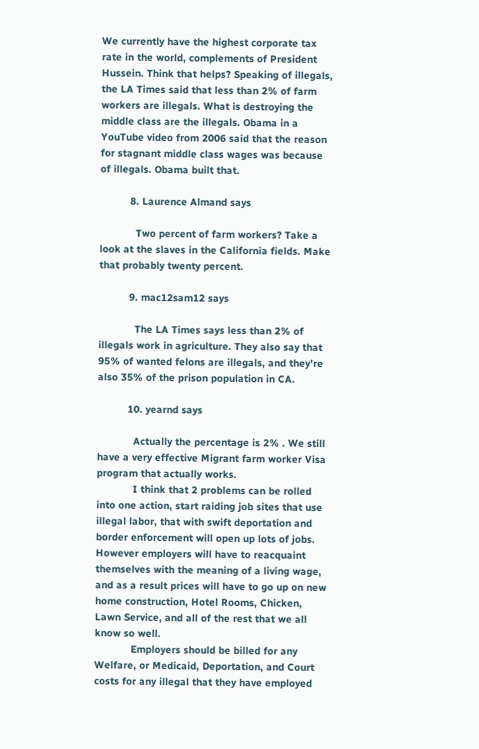We currently have the highest corporate tax rate in the world, complements of President Hussein. Think that helps? Speaking of illegals, the LA Times said that less than 2% of farm workers are illegals. What is destroying the middle class are the illegals. Obama in a YouTube video from 2006 said that the reason for stagnant middle class wages was because of illegals. Obama built that.

          8. Laurence Almand says

            Two percent of farm workers? Take a look at the slaves in the California fields. Make that probably twenty percent.

          9. mac12sam12 says

            The LA Times says less than 2% of illegals work in agriculture. They also say that 95% of wanted felons are illegals, and they’re also 35% of the prison population in CA.

          10. yearnd says

            Actually the percentage is 2% . We still have a very effective Migrant farm worker Visa program that actually works.
            I think that 2 problems can be rolled into one action, start raiding job sites that use illegal labor, that with swift deportation and border enforcement will open up lots of jobs. However employers will have to reacquaint themselves with the meaning of a living wage, and as a result prices will have to go up on new home construction, Hotel Rooms, Chicken, Lawn Service, and all of the rest that we all know so well.
            Employers should be billed for any Welfare, or Medicaid, Deportation, and Court costs for any illegal that they have employed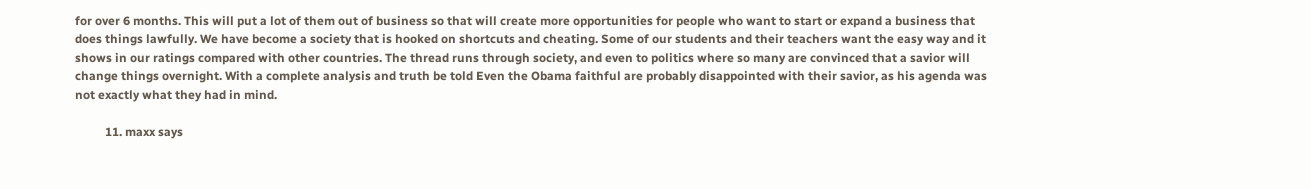for over 6 months. This will put a lot of them out of business so that will create more opportunities for people who want to start or expand a business that does things lawfully. We have become a society that is hooked on shortcuts and cheating. Some of our students and their teachers want the easy way and it shows in our ratings compared with other countries. The thread runs through society, and even to politics where so many are convinced that a savior will change things overnight. With a complete analysis and truth be told Even the Obama faithful are probably disappointed with their savior, as his agenda was not exactly what they had in mind.

          11. maxx says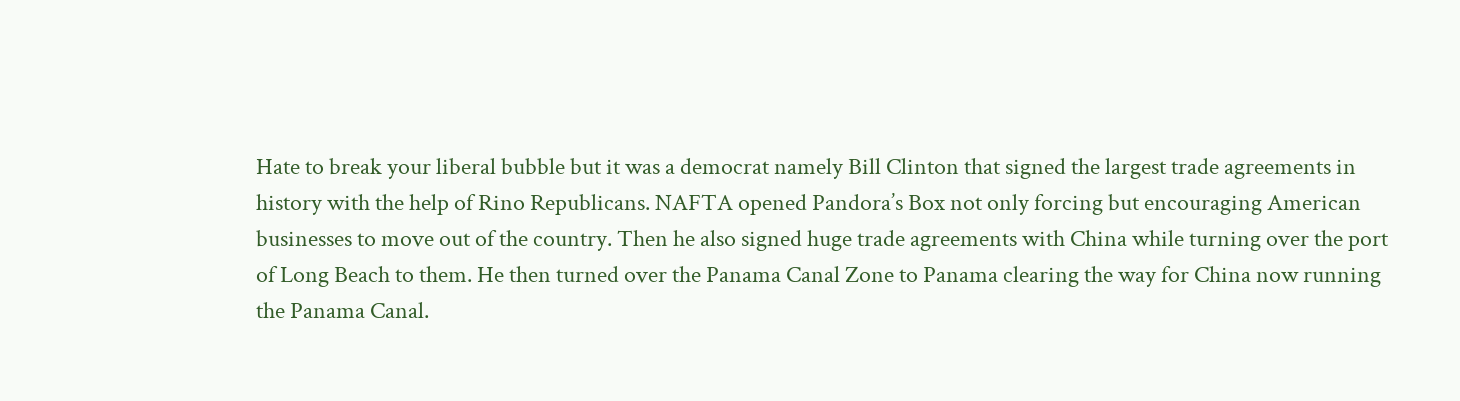Hate to break your liberal bubble but it was a democrat namely Bill Clinton that signed the largest trade agreements in history with the help of Rino Republicans. NAFTA opened Pandora’s Box not only forcing but encouraging American businesses to move out of the country. Then he also signed huge trade agreements with China while turning over the port of Long Beach to them. He then turned over the Panama Canal Zone to Panama clearing the way for China now running the Panama Canal.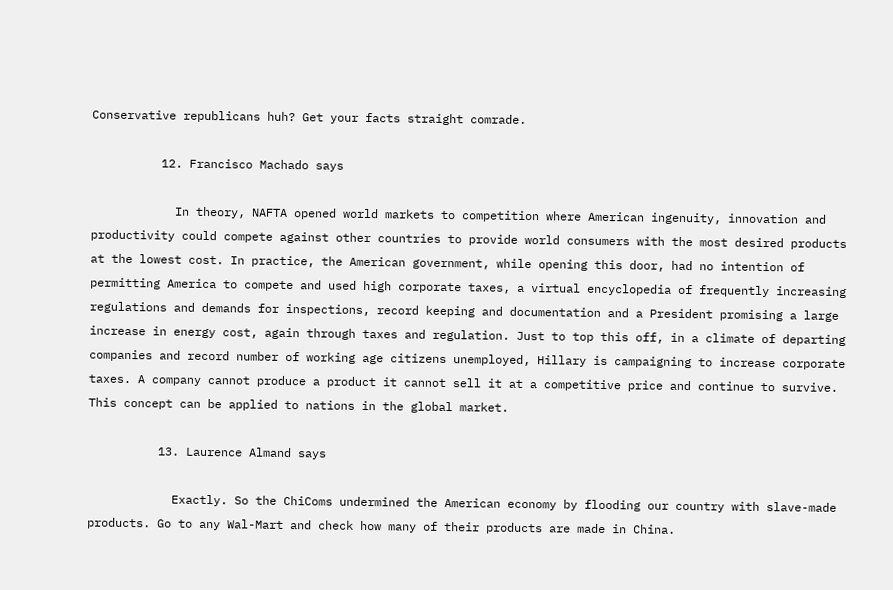Conservative republicans huh? Get your facts straight comrade.

          12. Francisco Machado says

            In theory, NAFTA opened world markets to competition where American ingenuity, innovation and productivity could compete against other countries to provide world consumers with the most desired products at the lowest cost. In practice, the American government, while opening this door, had no intention of permitting America to compete and used high corporate taxes, a virtual encyclopedia of frequently increasing regulations and demands for inspections, record keeping and documentation and a President promising a large increase in energy cost, again through taxes and regulation. Just to top this off, in a climate of departing companies and record number of working age citizens unemployed, Hillary is campaigning to increase corporate taxes. A company cannot produce a product it cannot sell it at a competitive price and continue to survive. This concept can be applied to nations in the global market.

          13. Laurence Almand says

            Exactly. So the ChiComs undermined the American economy by flooding our country with slave-made products. Go to any Wal-Mart and check how many of their products are made in China.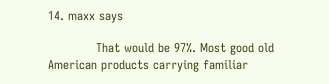14. maxx says

            That would be 97%. Most good old American products carrying familiar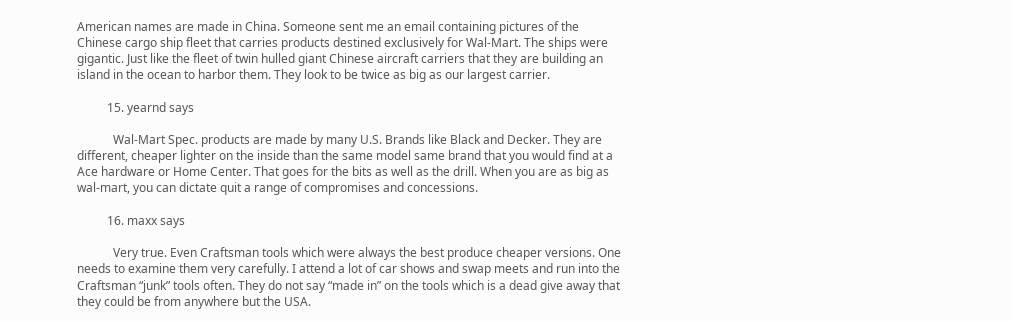American names are made in China. Someone sent me an email containing pictures of the Chinese cargo ship fleet that carries products destined exclusively for Wal-Mart. The ships were gigantic. Just like the fleet of twin hulled giant Chinese aircraft carriers that they are building an island in the ocean to harbor them. They look to be twice as big as our largest carrier.

          15. yearnd says

            Wal-Mart Spec. products are made by many U.S. Brands like Black and Decker. They are different, cheaper lighter on the inside than the same model same brand that you would find at a Ace hardware or Home Center. That goes for the bits as well as the drill. When you are as big as wal-mart, you can dictate quit a range of compromises and concessions.

          16. maxx says

            Very true. Even Craftsman tools which were always the best produce cheaper versions. One needs to examine them very carefully. I attend a lot of car shows and swap meets and run into the Craftsman “junk” tools often. They do not say “made in” on the tools which is a dead give away that they could be from anywhere but the USA.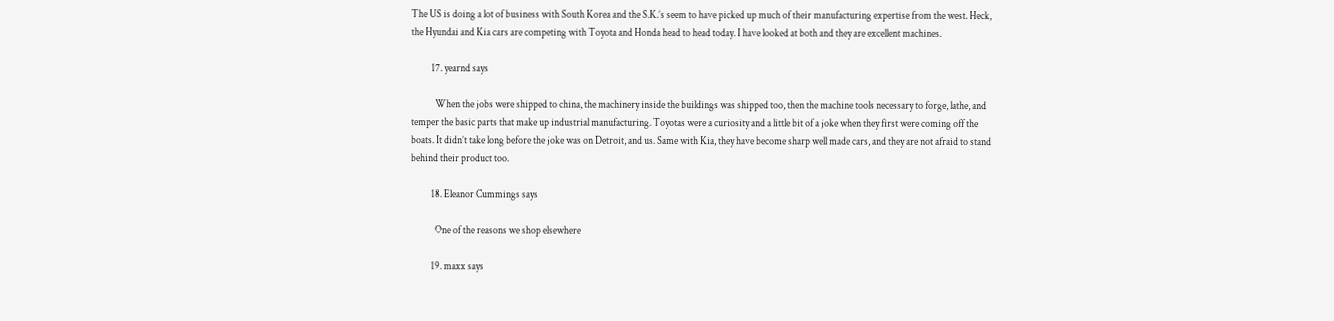The US is doing a lot of business with South Korea and the S.K.’s seem to have picked up much of their manufacturing expertise from the west. Heck, the Hyundai and Kia cars are competing with Toyota and Honda head to head today. I have looked at both and they are excellent machines.

          17. yearnd says

            When the jobs were shipped to china, the machinery inside the buildings was shipped too, then the machine tools necessary to forge, lathe, and temper the basic parts that make up industrial manufacturing. Toyotas were a curiosity and a little bit of a joke when they first were coming off the boats. It didn’t take long before the joke was on Detroit, and us. Same with Kia, they have become sharp well made cars, and they are not afraid to stand behind their product too.

          18. Eleanor Cummings says

            One of the reasons we shop elsewhere

          19. maxx says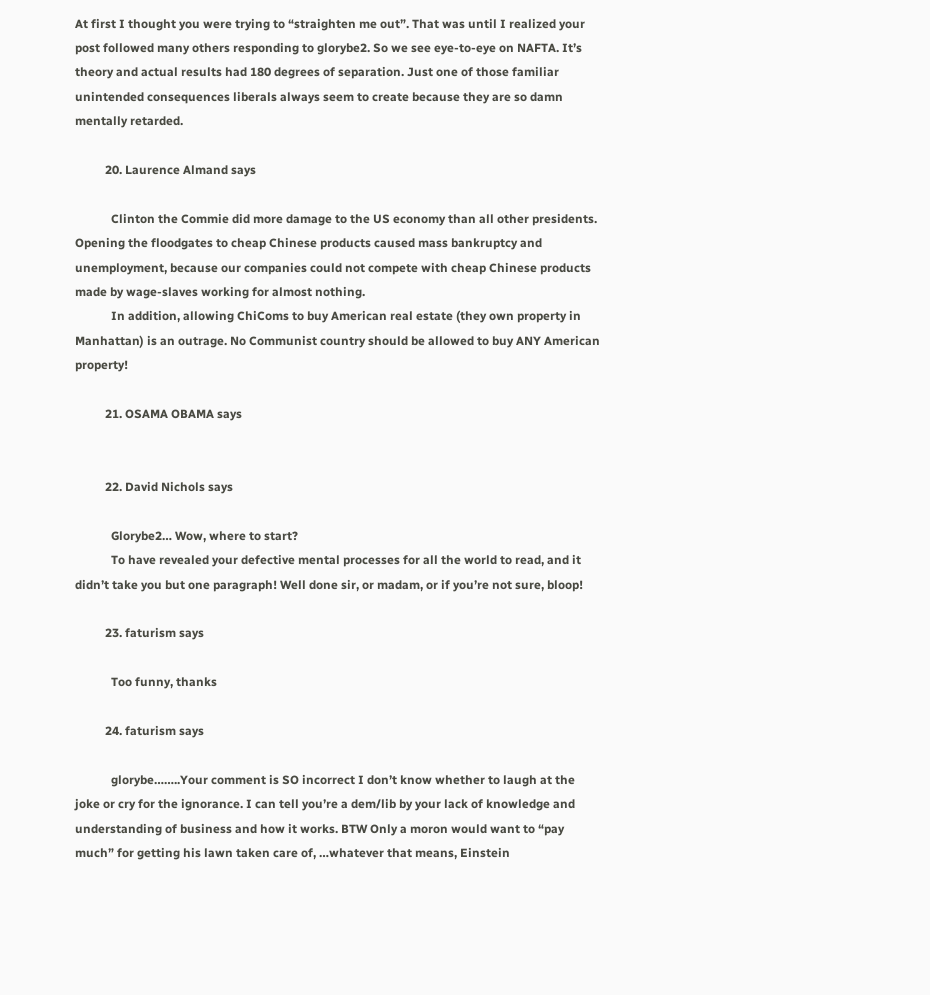At first I thought you were trying to “straighten me out”. That was until I realized your post followed many others responding to glorybe2. So we see eye-to-eye on NAFTA. It’s theory and actual results had 180 degrees of separation. Just one of those familiar unintended consequences liberals always seem to create because they are so damn mentally retarded.

          20. Laurence Almand says

            Clinton the Commie did more damage to the US economy than all other presidents. Opening the floodgates to cheap Chinese products caused mass bankruptcy and unemployment, because our companies could not compete with cheap Chinese products made by wage-slaves working for almost nothing.
            In addition, allowing ChiComs to buy American real estate (they own property in Manhattan) is an outrage. No Communist country should be allowed to buy ANY American property!

          21. OSAMA OBAMA says


          22. David Nichols says

            Glorybe2… Wow, where to start?
            To have revealed your defective mental processes for all the world to read, and it didn’t take you but one paragraph! Well done sir, or madam, or if you’re not sure, bloop!

          23. faturism says

            Too funny, thanks

          24. faturism says

            glorybe……..Your comment is SO incorrect I don’t know whether to laugh at the joke or cry for the ignorance. I can tell you’re a dem/lib by your lack of knowledge and understanding of business and how it works. BTW Only a moron would want to “pay much” for getting his lawn taken care of, …whatever that means, Einstein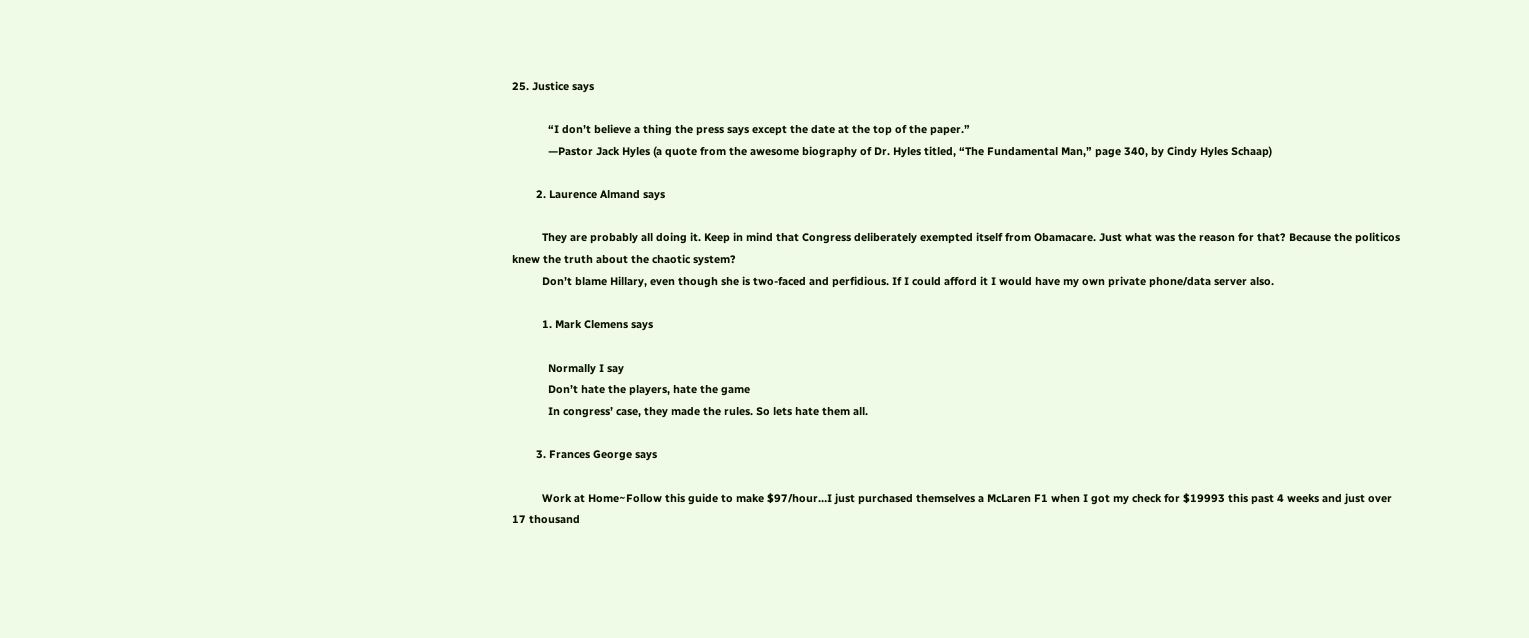25. Justice says

            “I don’t believe a thing the press says except the date at the top of the paper.”
            —Pastor Jack Hyles (a quote from the awesome biography of Dr. Hyles titled, “The Fundamental Man,” page 340, by Cindy Hyles Schaap)

        2. Laurence Almand says

          They are probably all doing it. Keep in mind that Congress deliberately exempted itself from Obamacare. Just what was the reason for that? Because the politicos knew the truth about the chaotic system?
          Don’t blame Hillary, even though she is two-faced and perfidious. If I could afford it I would have my own private phone/data server also.

          1. Mark Clemens says

            Normally I say
            Don’t hate the players, hate the game
            In congress’ case, they made the rules. So lets hate them all.

        3. Frances George says

          Work at Home~Follow this guide to make $97/hour…I just purchased themselves a McLaren F1 when I got my check for $19993 this past 4 weeks and just over 17 thousand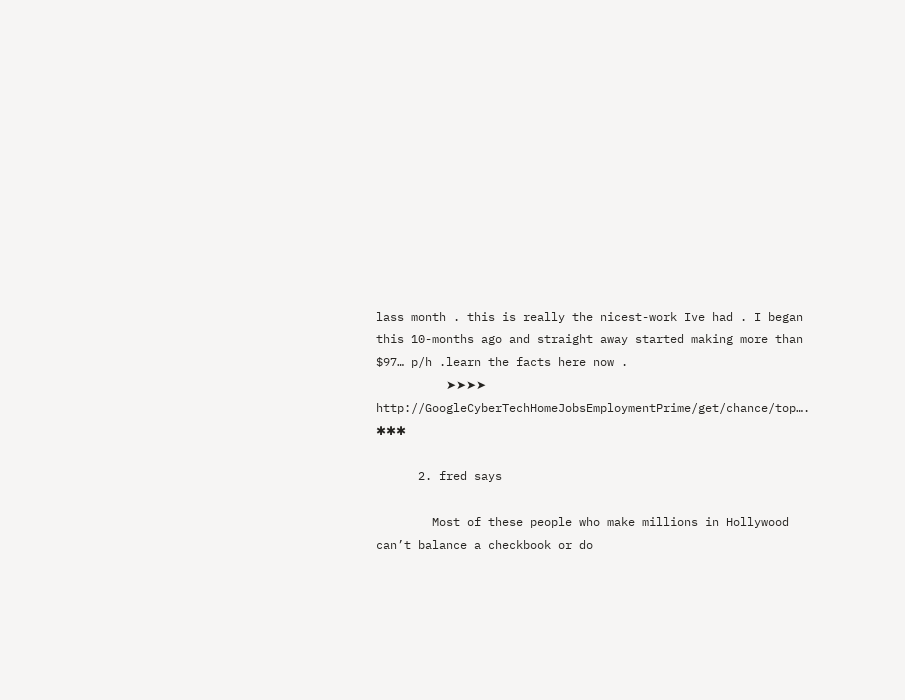lass month . this is really the nicest-work Ive had . I began this 10-months ago and straight away started making more than $97… p/h .learn the facts here now .
          ➤➤➤➤ http://GoogleCyberTechHomeJobsEmploymentPrime/get/chance/top…. ✱✱✱

      2. fred says

        Most of these people who make millions in Hollywood can’t balance a checkbook or do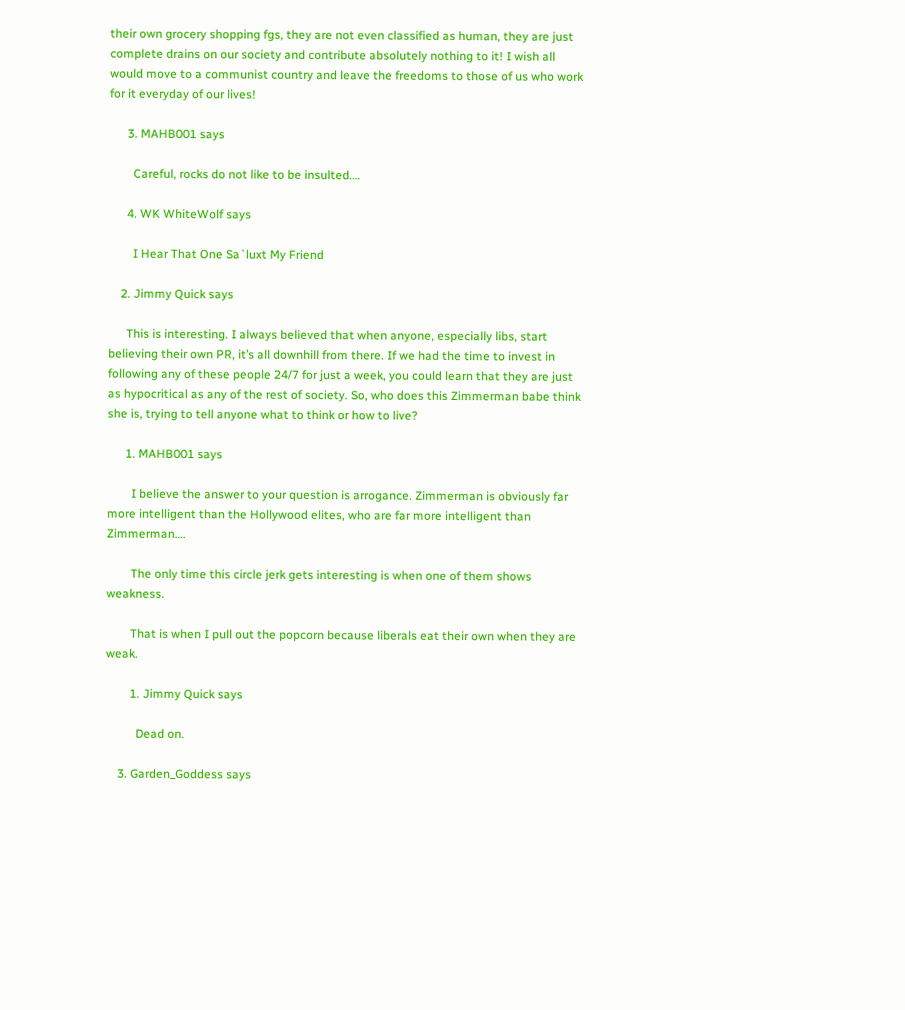their own grocery shopping fgs, they are not even classified as human, they are just complete drains on our society and contribute absolutely nothing to it! I wish all would move to a communist country and leave the freedoms to those of us who work for it everyday of our lives!

      3. MAHB001 says

        Careful, rocks do not like to be insulted….

      4. WK WhiteWolf says

        I Hear That One Sa`luxt My Friend

    2. Jimmy Quick says

      This is interesting. I always believed that when anyone, especially libs, start believing their own PR, it’s all downhill from there. If we had the time to invest in following any of these people 24/7 for just a week, you could learn that they are just as hypocritical as any of the rest of society. So, who does this Zimmerman babe think she is, trying to tell anyone what to think or how to live?

      1. MAHB001 says

        I believe the answer to your question is arrogance. Zimmerman is obviously far more intelligent than the Hollywood elites, who are far more intelligent than Zimmerman….

        The only time this circle jerk gets interesting is when one of them shows weakness.

        That is when I pull out the popcorn because liberals eat their own when they are weak.

        1. Jimmy Quick says

          Dead on.

    3. Garden_Goddess says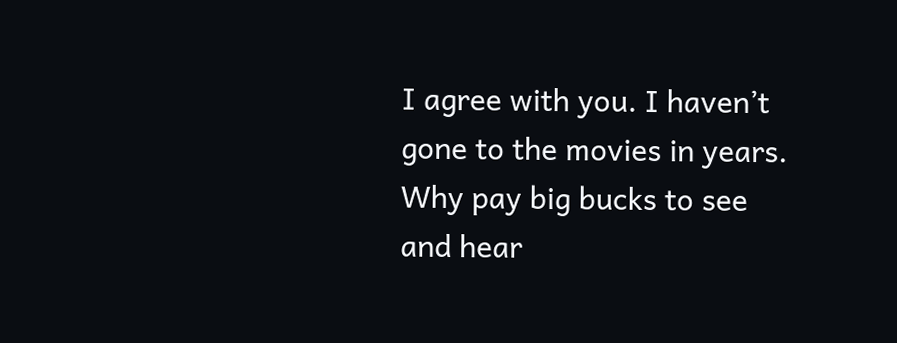I agree with you. I haven’t gone to the movies in years. Why pay big bucks to see and hear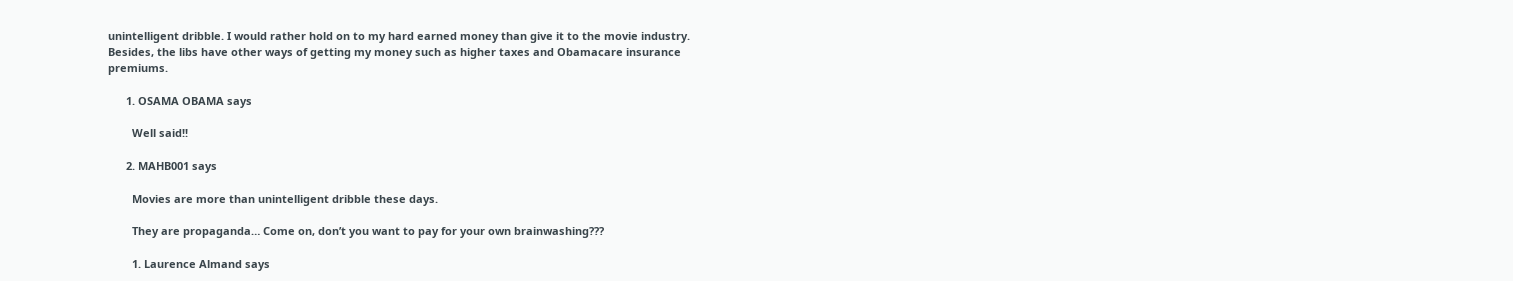unintelligent dribble. I would rather hold on to my hard earned money than give it to the movie industry. Besides, the libs have other ways of getting my money such as higher taxes and Obamacare insurance premiums.

      1. OSAMA OBAMA says

        Well said!!

      2. MAHB001 says

        Movies are more than unintelligent dribble these days.

        They are propaganda… Come on, don’t you want to pay for your own brainwashing???

        1. Laurence Almand says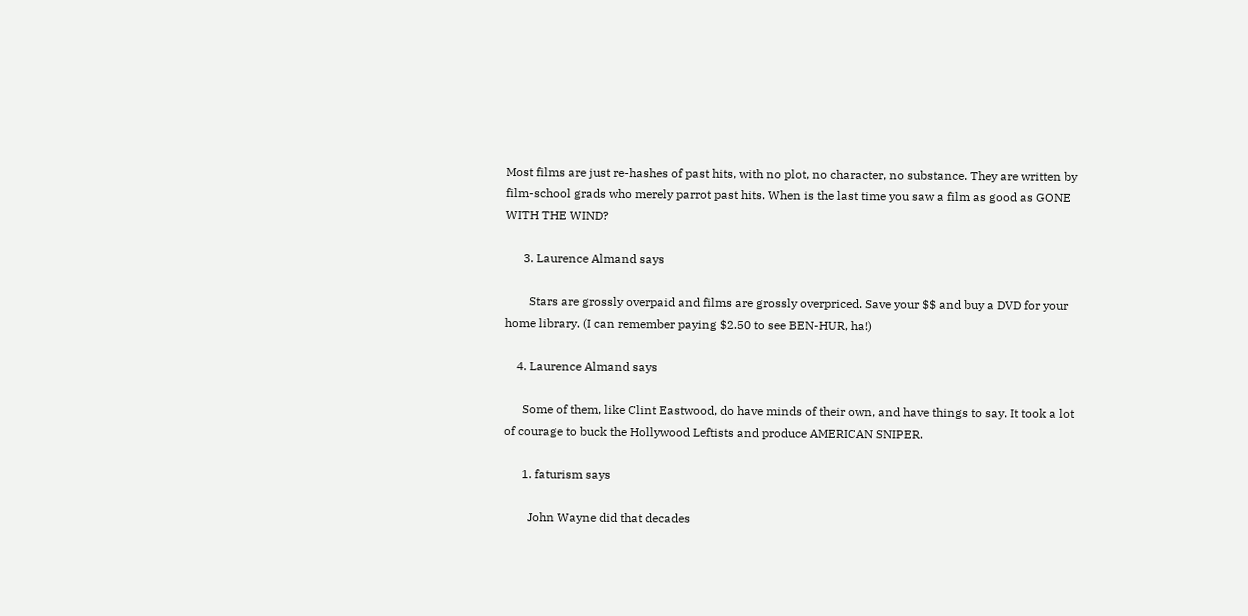Most films are just re-hashes of past hits, with no plot, no character, no substance. They are written by film-school grads who merely parrot past hits. When is the last time you saw a film as good as GONE WITH THE WIND?

      3. Laurence Almand says

        Stars are grossly overpaid and films are grossly overpriced. Save your $$ and buy a DVD for your home library. (I can remember paying $2.50 to see BEN-HUR, ha!)

    4. Laurence Almand says

      Some of them, like Clint Eastwood, do have minds of their own, and have things to say. It took a lot of courage to buck the Hollywood Leftists and produce AMERICAN SNIPER.

      1. faturism says

        John Wayne did that decades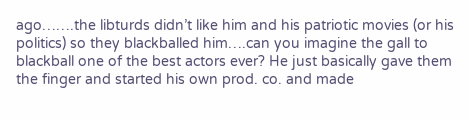ago…….the libturds didn’t like him and his patriotic movies (or his politics) so they blackballed him….can you imagine the gall to blackball one of the best actors ever? He just basically gave them the finger and started his own prod. co. and made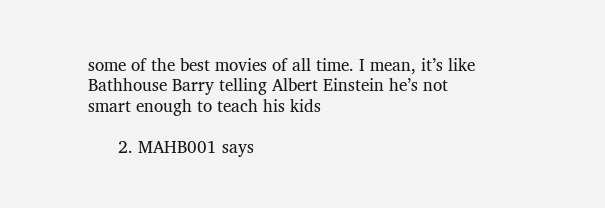some of the best movies of all time. I mean, it’s like Bathhouse Barry telling Albert Einstein he’s not smart enough to teach his kids

      2. MAHB001 says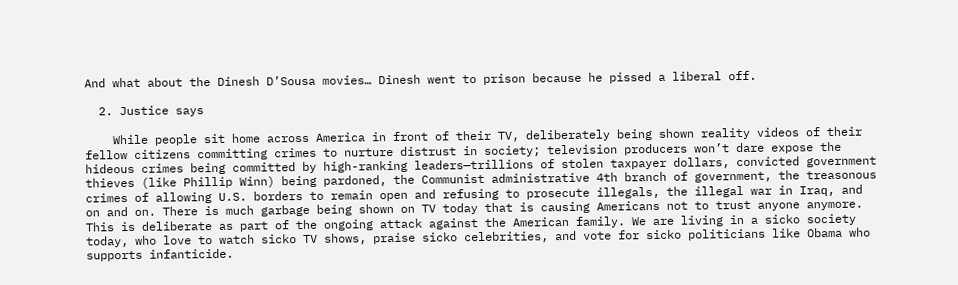And what about the Dinesh D’Sousa movies… Dinesh went to prison because he pissed a liberal off.

  2. Justice says

    While people sit home across America in front of their TV, deliberately being shown reality videos of their fellow citizens committing crimes to nurture distrust in society; television producers won’t dare expose the hideous crimes being committed by high-ranking leaders—trillions of stolen taxpayer dollars, convicted government thieves (like Phillip Winn) being pardoned, the Communist administrative 4th branch of government, the treasonous crimes of allowing U.S. borders to remain open and refusing to prosecute illegals, the illegal war in Iraq, and on and on. There is much garbage being shown on TV today that is causing Americans not to trust anyone anymore. This is deliberate as part of the ongoing attack against the American family. We are living in a sicko society today, who love to watch sicko TV shows, praise sicko celebrities, and vote for sicko politicians like Obama who supports infanticide.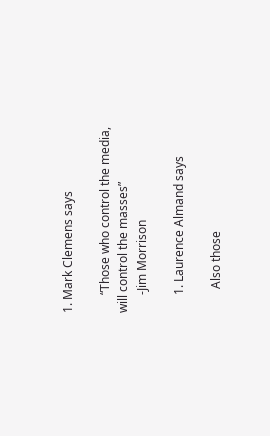1. Mark Clemens says

      “Those who control the media, will control the masses”
      -Jim Morrison

      1. Laurence Almand says

        Also those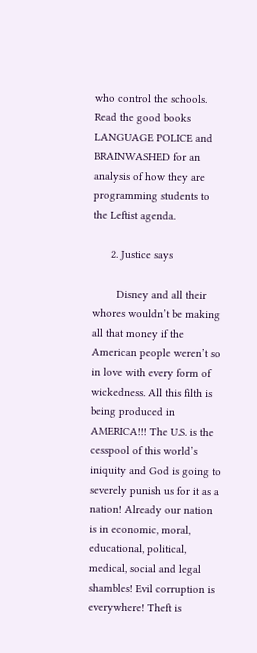who control the schools. Read the good books LANGUAGE POLICE and BRAINWASHED for an analysis of how they are programming students to the Leftist agenda.

      2. Justice says

        Disney and all their whores wouldn’t be making all that money if the American people weren’t so in love with every form of wickedness. All this filth is being produced in AMERICA!!! The U.S. is the cesspool of this world’s iniquity and God is going to severely punish us for it as a nation! Already our nation is in economic, moral, educational, political, medical, social and legal shambles! Evil corruption is everywhere! Theft is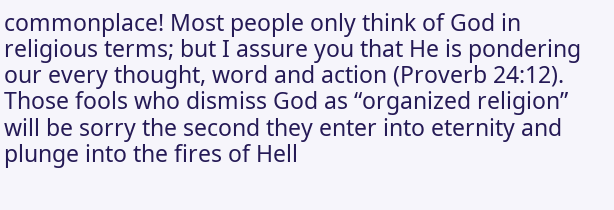commonplace! Most people only think of God in religious terms; but I assure you that He is pondering our every thought, word and action (Proverb 24:12). Those fools who dismiss God as “organized religion” will be sorry the second they enter into eternity and plunge into the fires of Hell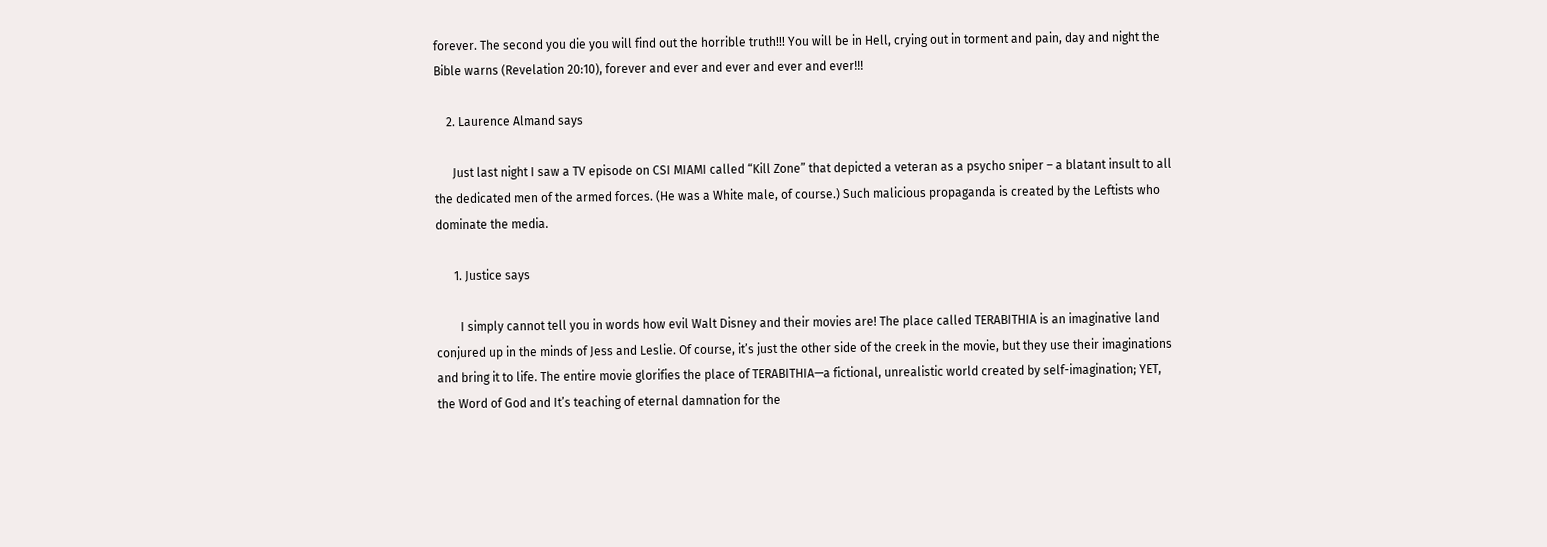forever. The second you die you will find out the horrible truth!!! You will be in Hell, crying out in torment and pain, day and night the Bible warns (Revelation 20:10), forever and ever and ever and ever and ever!!!

    2. Laurence Almand says

      Just last night I saw a TV episode on CSI MIAMI called “Kill Zone” that depicted a veteran as a psycho sniper – a blatant insult to all the dedicated men of the armed forces. (He was a White male, of course.) Such malicious propaganda is created by the Leftists who dominate the media.

      1. Justice says

        I simply cannot tell you in words how evil Walt Disney and their movies are! The place called TERABITHIA is an imaginative land conjured up in the minds of Jess and Leslie. Of course, it’s just the other side of the creek in the movie, but they use their imaginations and bring it to life. The entire movie glorifies the place of TERABITHIA—a fictional, unrealistic world created by self-imagination; YET, the Word of God and It’s teaching of eternal damnation for the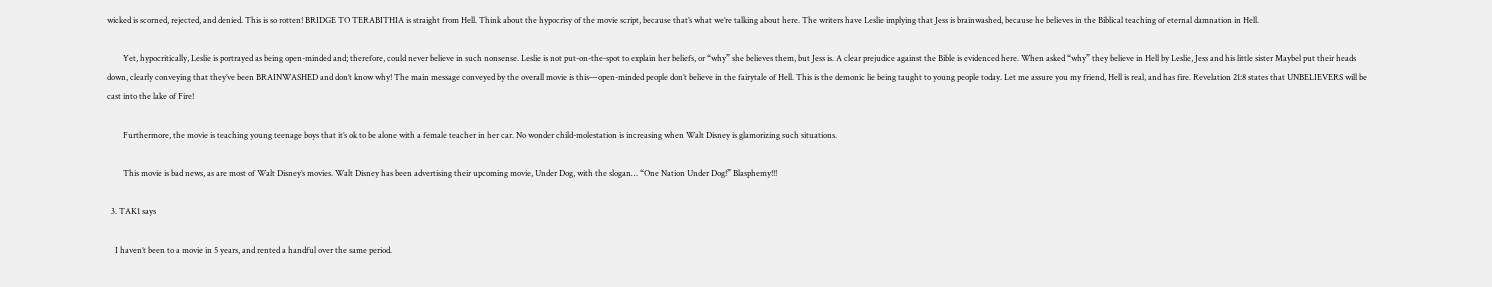wicked is scorned, rejected, and denied. This is so rotten! BRIDGE TO TERABITHIA is straight from Hell. Think about the hypocrisy of the movie script, because that’s what we’re talking about here. The writers have Leslie implying that Jess is brainwashed, because he believes in the Biblical teaching of eternal damnation in Hell.

        Yet, hypocritically, Leslie is portrayed as being open-minded and; therefore, could never believe in such nonsense. Leslie is not put-on-the-spot to explain her beliefs, or “why” she believes them, but Jess is. A clear prejudice against the Bible is evidenced here. When asked “why” they believe in Hell by Leslie, Jess and his little sister Maybel put their heads down, clearly conveying that they’ve been BRAINWASHED and don’t know why! The main message conveyed by the overall movie is this—open-minded people don’t believe in the fairytale of Hell. This is the demonic lie being taught to young people today. Let me assure you my friend, Hell is real, and has fire. Revelation 21:8 states that UNBELIEVERS will be cast into the lake of Fire!

        Furthermore, the movie is teaching young teenage boys that it’s ok to be alone with a female teacher in her car. No wonder child-molestation is increasing when Walt Disney is glamorizing such situations.

        This movie is bad news, as are most of Walt Disney’s movies. Walt Disney has been advertising their upcoming movie, Under Dog, with the slogan… “One Nation Under Dog!” Blasphemy!!!

  3. TAK1 says

    I haven’t been to a movie in 5 years, and rented a handful over the same period.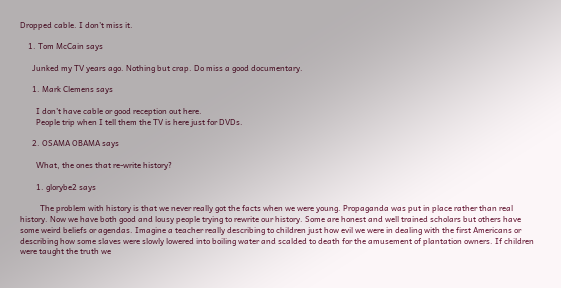Dropped cable. I don’t miss it.

    1. Tom McCain says

      Junked my TV years ago. Nothing but crap. Do miss a good documentary.

      1. Mark Clemens says

        I don’t have cable or good reception out here.
        People trip when I tell them the TV is here just for DVDs.

      2. OSAMA OBAMA says

        What, the ones that re-write history?

        1. glorybe2 says

          The problem with history is that we never really got the facts when we were young. Propaganda was put in place rather than real history. Now we have both good and lousy people trying to rewrite our history. Some are honest and well trained scholars but others have some weird beliefs or agendas. Imagine a teacher really describing to children just how evil we were in dealing with the first Americans or describing how some slaves were slowly lowered into boiling water and scalded to death for the amusement of plantation owners. If children were taught the truth we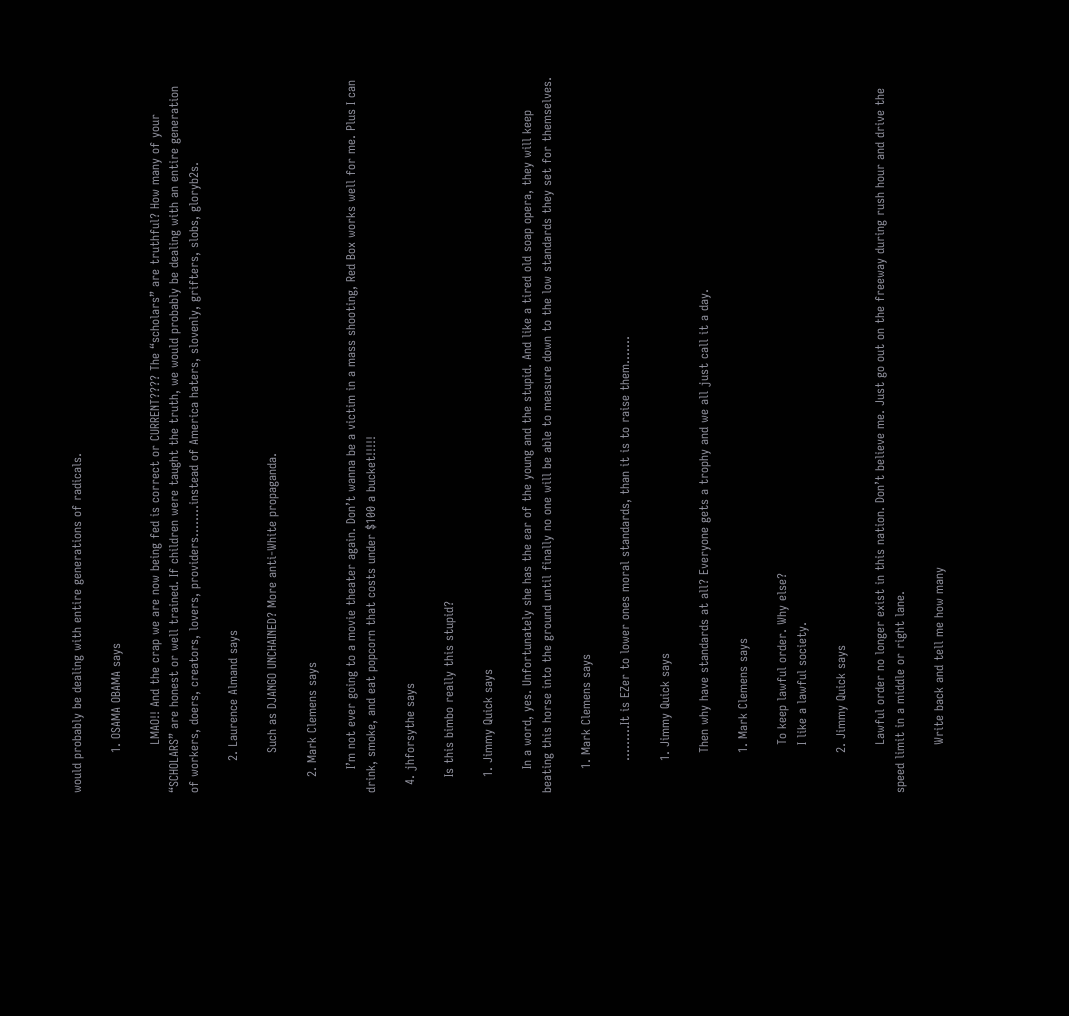would probably be dealing with entire generations of radicals.

          1. OSAMA OBAMA says

            LMAO!! And the crap we are now being fed is correct or CURRENT???? The “scholars” are truthful? How many of your “SCHOLARS” are honest or well trained. If children were taught the truth, we would probably be dealing with an entire generation of workers, doers, creators, lovers, providers……..instead of America haters, slovenly, grifters, slobs, gloryb2s.

        2. Laurence Almand says

          Such as DJANGO UNCHAINED? More anti-White propaganda.

    2. Mark Clemens says

      I’m not ever going to a movie theater again. Don’t wanna be a victim in a mass shooting, Red Box works well for me. Plus I can drink, smoke, and eat popcorn that costs under $100 a bucket!!!!!

  4. jhforsythe says

    Is this bimbo really this stupid?

    1. Jimmy Quick says

      In a word, yes. Unfortunately she has the ear of the young and the stupid. And like a tired old soap opera, they will keep beating this horse into the ground until finally no one will be able to measure down to the low standards they set for themselves.

      1. Mark Clemens says

        ………It is EZer to lower ones moral standards, than it is to raise them…….

        1. Jimmy Quick says

          Then why have standards at all? Everyone gets a trophy and we all just call it a day.

          1. Mark Clemens says

            To keep lawful order. Why else?
            I like a lawful society.

          2. Jimmy Quick says

            Lawful order no longer exist in this nation. Don’t believe me. Just go out on the freeway during rush hour and drive the speed limit in a middle or right lane.

            Write back and tell me how many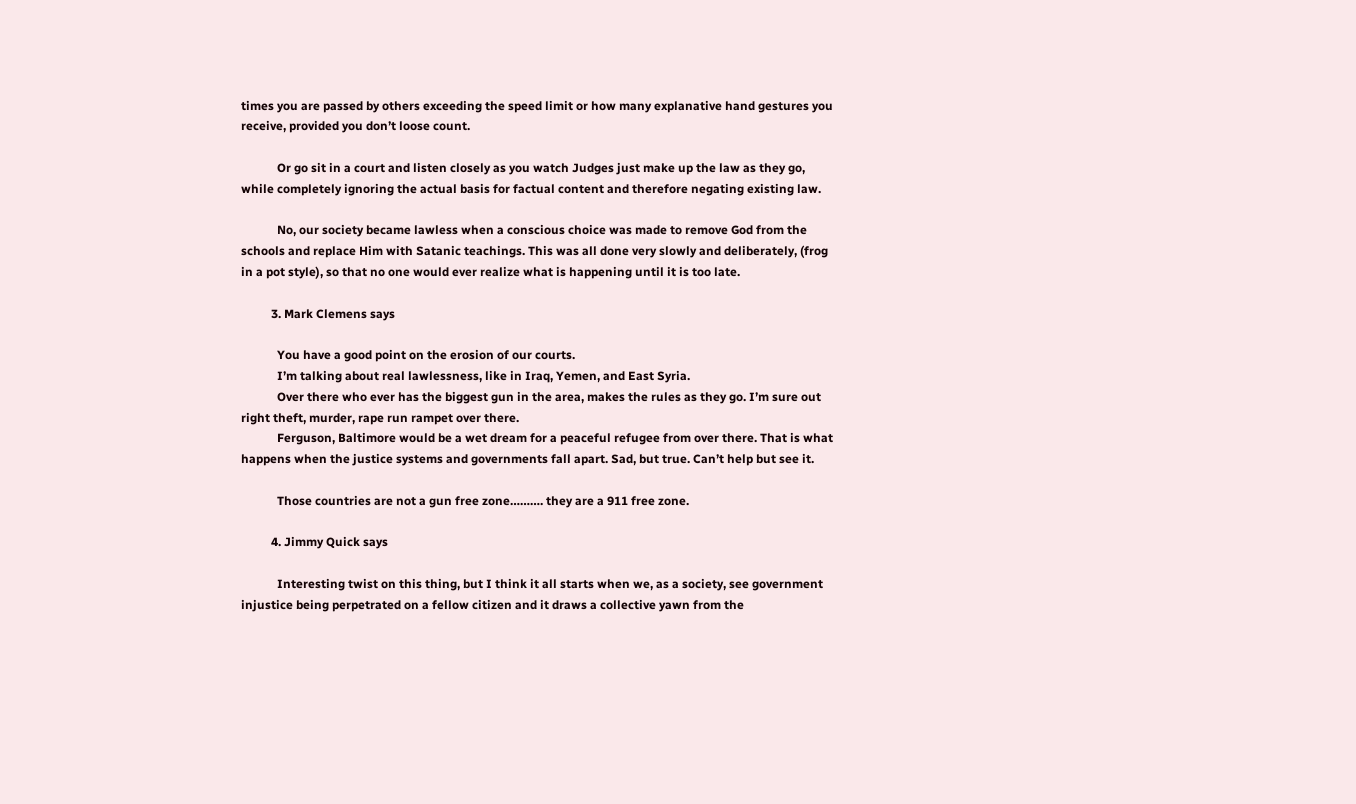times you are passed by others exceeding the speed limit or how many explanative hand gestures you receive, provided you don’t loose count.

            Or go sit in a court and listen closely as you watch Judges just make up the law as they go, while completely ignoring the actual basis for factual content and therefore negating existing law.

            No, our society became lawless when a conscious choice was made to remove God from the schools and replace Him with Satanic teachings. This was all done very slowly and deliberately, (frog in a pot style), so that no one would ever realize what is happening until it is too late.

          3. Mark Clemens says

            You have a good point on the erosion of our courts.
            I’m talking about real lawlessness, like in Iraq, Yemen, and East Syria.
            Over there who ever has the biggest gun in the area, makes the rules as they go. I’m sure out right theft, murder, rape run rampet over there.
            Ferguson, Baltimore would be a wet dream for a peaceful refugee from over there. That is what happens when the justice systems and governments fall apart. Sad, but true. Can’t help but see it.

            Those countries are not a gun free zone………. they are a 911 free zone.

          4. Jimmy Quick says

            Interesting twist on this thing, but I think it all starts when we, as a society, see government injustice being perpetrated on a fellow citizen and it draws a collective yawn from the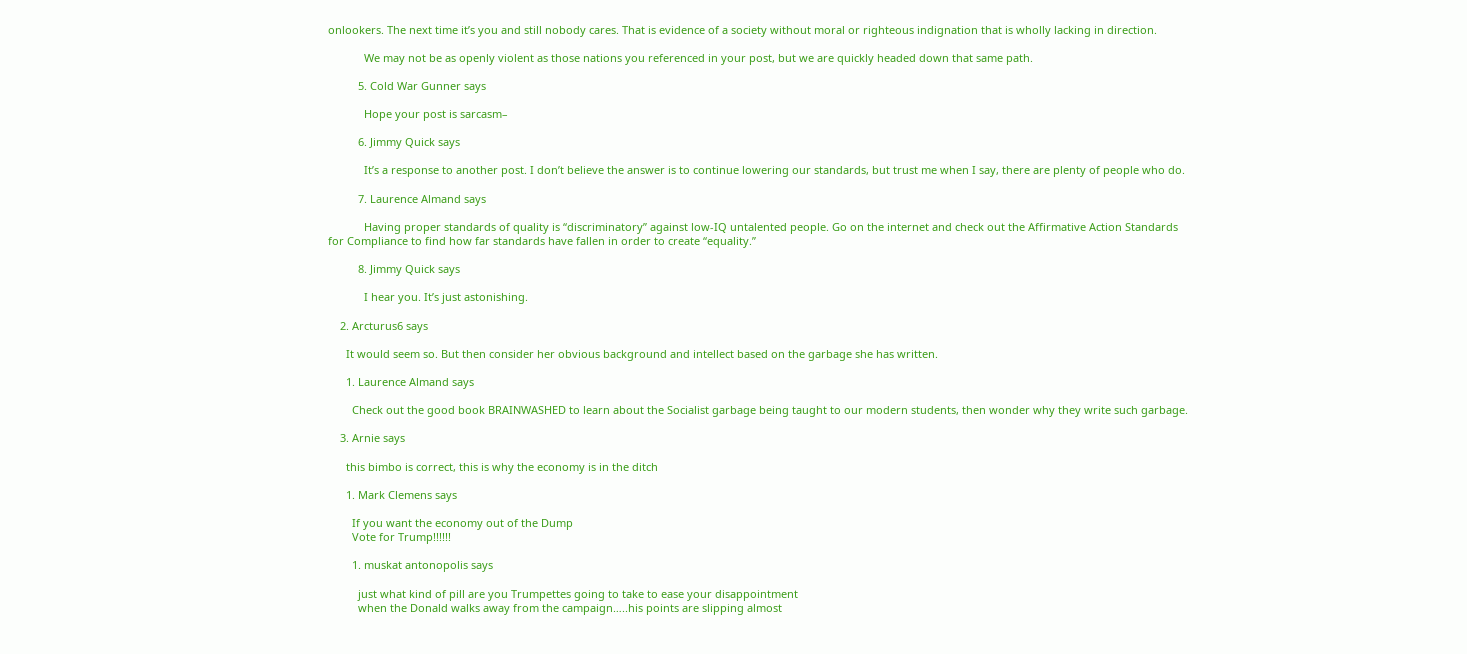onlookers. The next time it’s you and still nobody cares. That is evidence of a society without moral or righteous indignation that is wholly lacking in direction.

            We may not be as openly violent as those nations you referenced in your post, but we are quickly headed down that same path.

          5. Cold War Gunner says

            Hope your post is sarcasm–

          6. Jimmy Quick says

            It’s a response to another post. I don’t believe the answer is to continue lowering our standards, but trust me when I say, there are plenty of people who do.

          7. Laurence Almand says

            Having proper standards of quality is “discriminatory” against low-IQ untalented people. Go on the internet and check out the Affirmative Action Standards for Compliance to find how far standards have fallen in order to create “equality.”

          8. Jimmy Quick says

            I hear you. It’s just astonishing.

    2. Arcturus6 says

      It would seem so. But then consider her obvious background and intellect based on the garbage she has written.

      1. Laurence Almand says

        Check out the good book BRAINWASHED to learn about the Socialist garbage being taught to our modern students, then wonder why they write such garbage.

    3. Arnie says

      this bimbo is correct, this is why the economy is in the ditch

      1. Mark Clemens says

        If you want the economy out of the Dump
        Vote for Trump!!!!!!

        1. muskat antonopolis says

          just what kind of pill are you Trumpettes going to take to ease your disappointment
          when the Donald walks away from the campaign…..his points are slipping almost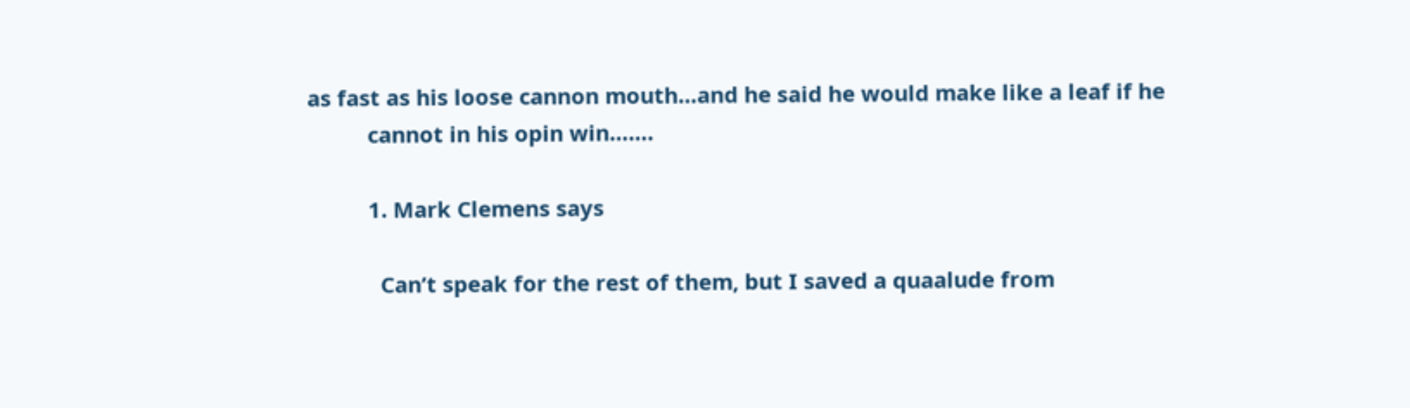as fast as his loose cannon mouth…and he said he would make like a leaf if he
          cannot in his opin win…….

          1. Mark Clemens says

            Can’t speak for the rest of them, but I saved a quaalude from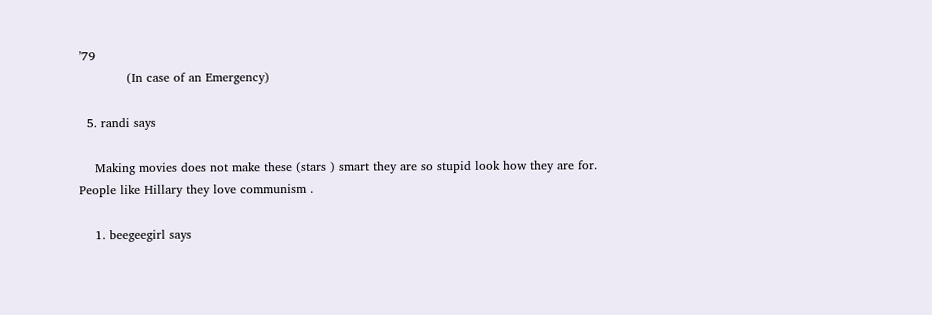’79
            (In case of an Emergency)

  5. randi says

    Making movies does not make these (stars ) smart they are so stupid look how they are for. People like Hillary they love communism .

    1. beegeegirl says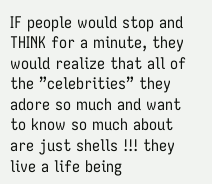IF people would stop and THINK for a minute, they would realize that all of the ”celebrities” they adore so much and want to know so much about are just shells !!! they live a life being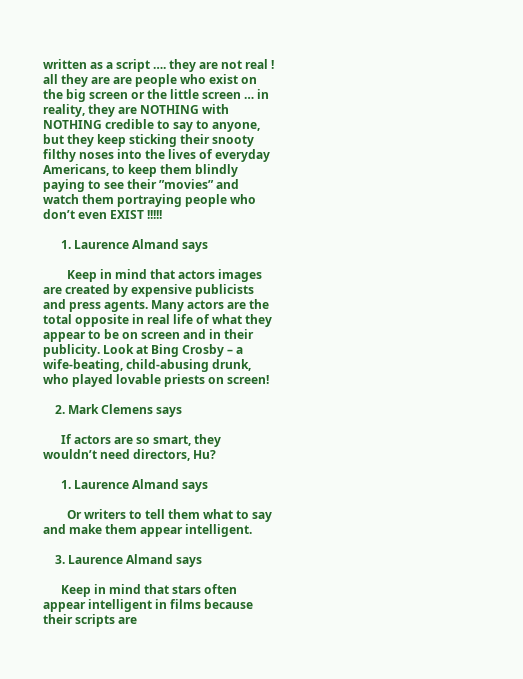written as a script …. they are not real ! all they are are people who exist on the big screen or the little screen … in reality, they are NOTHING with NOTHING credible to say to anyone, but they keep sticking their snooty filthy noses into the lives of everyday Americans, to keep them blindly paying to see their ”movies” and watch them portraying people who don’t even EXIST !!!!!

      1. Laurence Almand says

        Keep in mind that actors images are created by expensive publicists and press agents. Many actors are the total opposite in real life of what they appear to be on screen and in their publicity. Look at Bing Crosby – a wife-beating, child-abusing drunk, who played lovable priests on screen!

    2. Mark Clemens says

      If actors are so smart, they wouldn’t need directors, Hu?

      1. Laurence Almand says

        Or writers to tell them what to say and make them appear intelligent.

    3. Laurence Almand says

      Keep in mind that stars often appear intelligent in films because their scripts are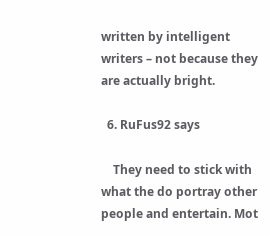written by intelligent writers – not because they are actually bright.

  6. RuFus92 says

    They need to stick with what the do portray other people and entertain. Mot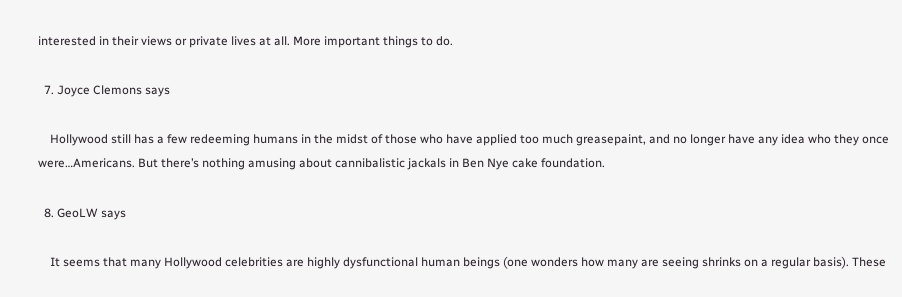interested in their views or private lives at all. More important things to do.

  7. Joyce Clemons says

    Hollywood still has a few redeeming humans in the midst of those who have applied too much greasepaint, and no longer have any idea who they once were…Americans. But there’s nothing amusing about cannibalistic jackals in Ben Nye cake foundation.

  8. GeoLW says

    It seems that many Hollywood celebrities are highly dysfunctional human beings (one wonders how many are seeing shrinks on a regular basis). These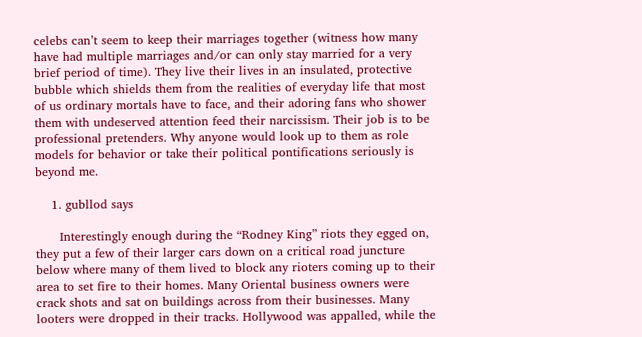celebs can’t seem to keep their marriages together (witness how many have had multiple marriages and/or can only stay married for a very brief period of time). They live their lives in an insulated, protective bubble which shields them from the realities of everyday life that most of us ordinary mortals have to face, and their adoring fans who shower them with undeserved attention feed their narcissism. Their job is to be professional pretenders. Why anyone would look up to them as role models for behavior or take their political pontifications seriously is beyond me.

    1. gubllod says

      Interestingly enough during the “Rodney King” riots they egged on, they put a few of their larger cars down on a critical road juncture below where many of them lived to block any rioters coming up to their area to set fire to their homes. Many Oriental business owners were crack shots and sat on buildings across from their businesses. Many looters were dropped in their tracks. Hollywood was appalled, while the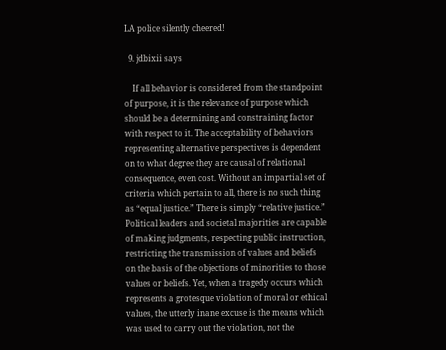LA police silently cheered!

  9. jdbixii says

    If all behavior is considered from the standpoint of purpose, it is the relevance of purpose which should be a determining and constraining factor with respect to it. The acceptability of behaviors representing alternative perspectives is dependent on to what degree they are causal of relational consequence, even cost. Without an impartial set of criteria which pertain to all, there is no such thing as “equal justice.” There is simply “relative justice.” Political leaders and societal majorities are capable of making judgments, respecting public instruction, restricting the transmission of values and beliefs on the basis of the objections of minorities to those values or beliefs. Yet, when a tragedy occurs which represents a grotesque violation of moral or ethical values, the utterly inane excuse is the means which was used to carry out the violation, not the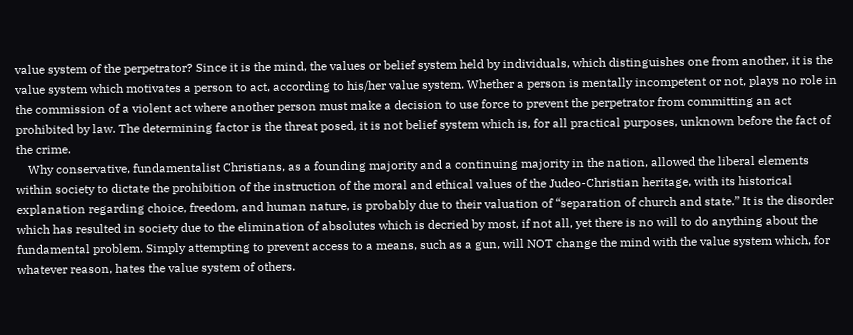value system of the perpetrator? Since it is the mind, the values or belief system held by individuals, which distinguishes one from another, it is the value system which motivates a person to act, according to his/her value system. Whether a person is mentally incompetent or not, plays no role in the commission of a violent act where another person must make a decision to use force to prevent the perpetrator from committing an act prohibited by law. The determining factor is the threat posed, it is not belief system which is, for all practical purposes, unknown before the fact of the crime.
    Why conservative, fundamentalist Christians, as a founding majority and a continuing majority in the nation, allowed the liberal elements within society to dictate the prohibition of the instruction of the moral and ethical values of the Judeo-Christian heritage, with its historical explanation regarding choice, freedom, and human nature, is probably due to their valuation of “separation of church and state.” It is the disorder which has resulted in society due to the elimination of absolutes which is decried by most, if not all, yet there is no will to do anything about the fundamental problem. Simply attempting to prevent access to a means, such as a gun, will NOT change the mind with the value system which, for whatever reason, hates the value system of others.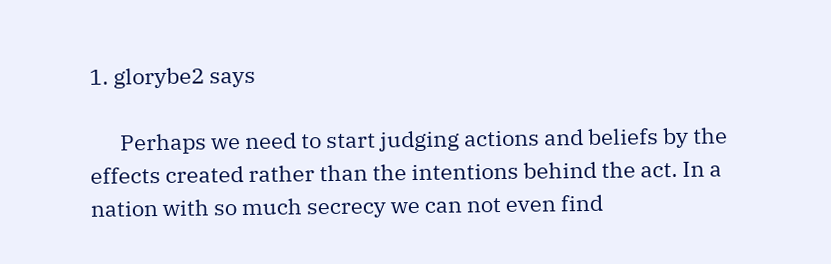1. glorybe2 says

      Perhaps we need to start judging actions and beliefs by the effects created rather than the intentions behind the act. In a nation with so much secrecy we can not even find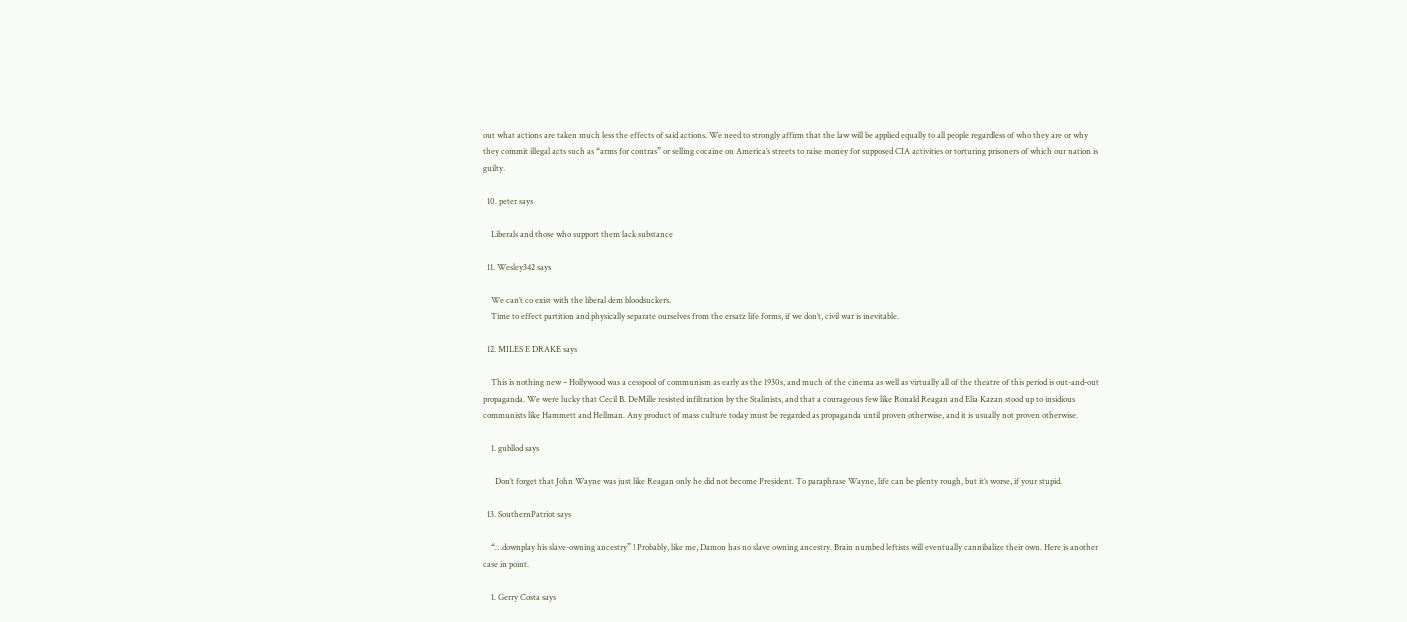out what actions are taken much less the effects of said actions. We need to strongly affirm that the law will be applied equally to all people regardless of who they are or why they commit illegal acts such as “arms for contras” or selling cocaine on America’s streets to raise money for supposed CIA activities or torturing prisoners of which our nation is guilty.

  10. peter says

    Liberals and those who support them lack substance

  11. Wesley342 says

    We can’t co exist with the liberal dem bloodsuckers.
    Time to effect partition and physically separate ourselves from the ersatz life forms, if we don’t, civil war is inevitable.

  12. MILES E DRAKE says

    This is nothing new – Hollywood was a cesspool of communism as early as the 1930s, and much of the cinema as well as virtually all of the theatre of this period is out-and-out propaganda. We were lucky that Cecil B. DeMille resisted infiltration by the Stalinists, and that a courageous few like Ronald Reagan and Elia Kazan stood up to insidious communists like Hammett and Hellman. Any product of mass culture today must be regarded as propaganda until proven otherwise, and it is usually not proven otherwise.

    1. gubllod says

      Don’t forget that John Wayne was just like Reagan only he did not become President. To paraphrase Wayne, life can be plenty rough, but it’s worse, if your stupid.

  13. SouthernPatriot says

    “…downplay his slave-owning ancestry” ! Probably, like me, Damon has no slave owning ancestry. Brain numbed leftists will eventually cannibalize their own. Here is another case in point.

    1. Gerry Costa says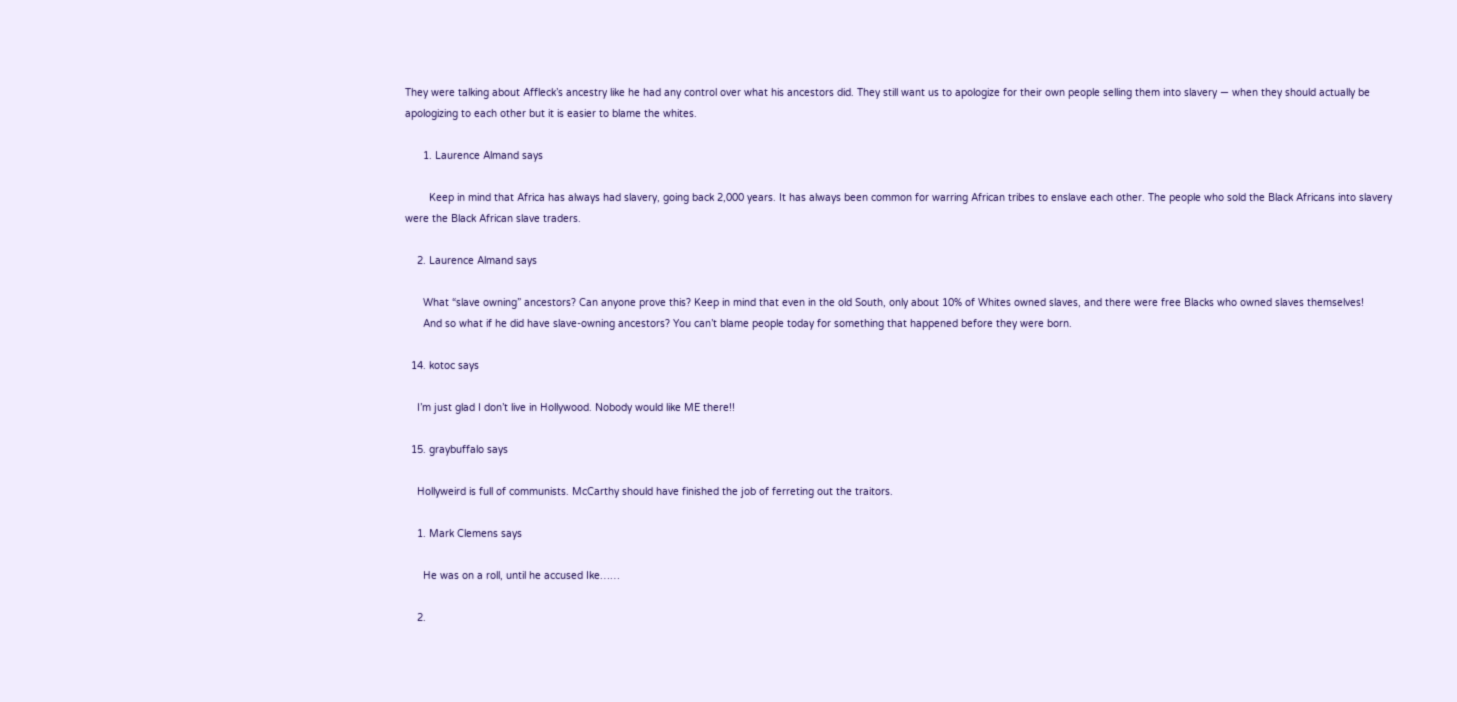They were talking about Affleck’s ancestry like he had any control over what his ancestors did. They still want us to apologize for their own people selling them into slavery — when they should actually be apologizing to each other but it is easier to blame the whites.

      1. Laurence Almand says

        Keep in mind that Africa has always had slavery, going back 2,000 years. It has always been common for warring African tribes to enslave each other. The people who sold the Black Africans into slavery were the Black African slave traders.

    2. Laurence Almand says

      What “slave owning” ancestors? Can anyone prove this? Keep in mind that even in the old South, only about 10% of Whites owned slaves, and there were free Blacks who owned slaves themselves!
      And so what if he did have slave-owning ancestors? You can’t blame people today for something that happened before they were born.

  14. kotoc says

    I’m just glad I don’t live in Hollywood. Nobody would like ME there!!

  15. graybuffalo says

    Hollyweird is full of communists. McCarthy should have finished the job of ferreting out the traitors.

    1. Mark Clemens says

      He was on a roll, until he accused Ike……

    2.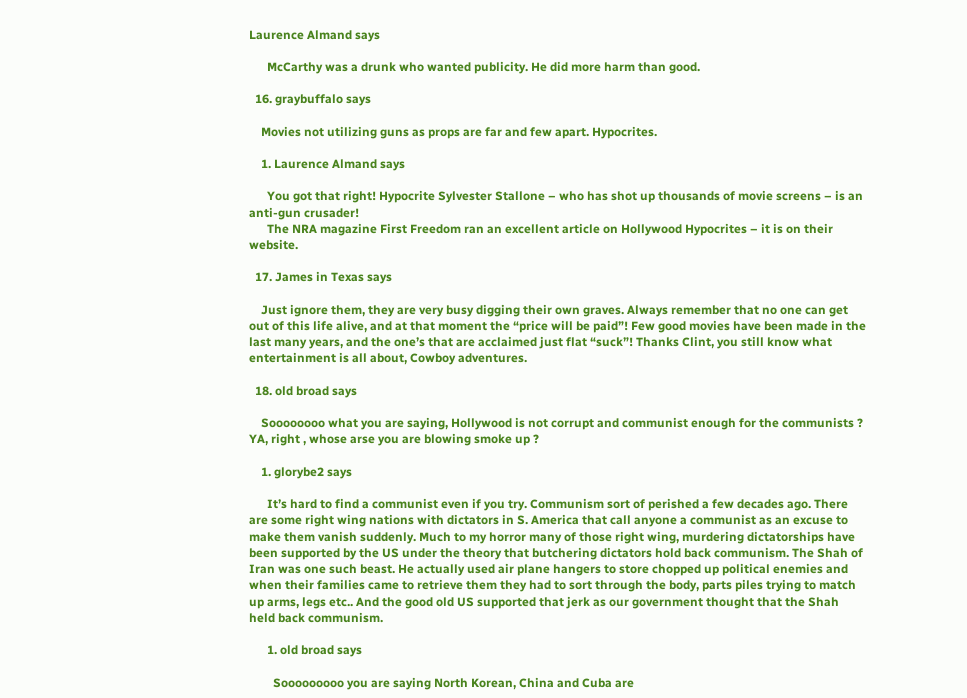Laurence Almand says

      McCarthy was a drunk who wanted publicity. He did more harm than good.

  16. graybuffalo says

    Movies not utilizing guns as props are far and few apart. Hypocrites.

    1. Laurence Almand says

      You got that right! Hypocrite Sylvester Stallone – who has shot up thousands of movie screens – is an anti-gun crusader!
      The NRA magazine First Freedom ran an excellent article on Hollywood Hypocrites – it is on their website.

  17. James in Texas says

    Just ignore them, they are very busy digging their own graves. Always remember that no one can get out of this life alive, and at that moment the “price will be paid”! Few good movies have been made in the last many years, and the one’s that are acclaimed just flat “suck”! Thanks Clint, you still know what entertainment is all about, Cowboy adventures.

  18. old broad says

    Soooooooo what you are saying, Hollywood is not corrupt and communist enough for the communists ? YA, right , whose arse you are blowing smoke up ?

    1. glorybe2 says

      It’s hard to find a communist even if you try. Communism sort of perished a few decades ago. There are some right wing nations with dictators in S. America that call anyone a communist as an excuse to make them vanish suddenly. Much to my horror many of those right wing, murdering dictatorships have been supported by the US under the theory that butchering dictators hold back communism. The Shah of Iran was one such beast. He actually used air plane hangers to store chopped up political enemies and when their families came to retrieve them they had to sort through the body, parts piles trying to match up arms, legs etc.. And the good old US supported that jerk as our government thought that the Shah held back communism.

      1. old broad says

        Sooooooooo you are saying North Korean, China and Cuba are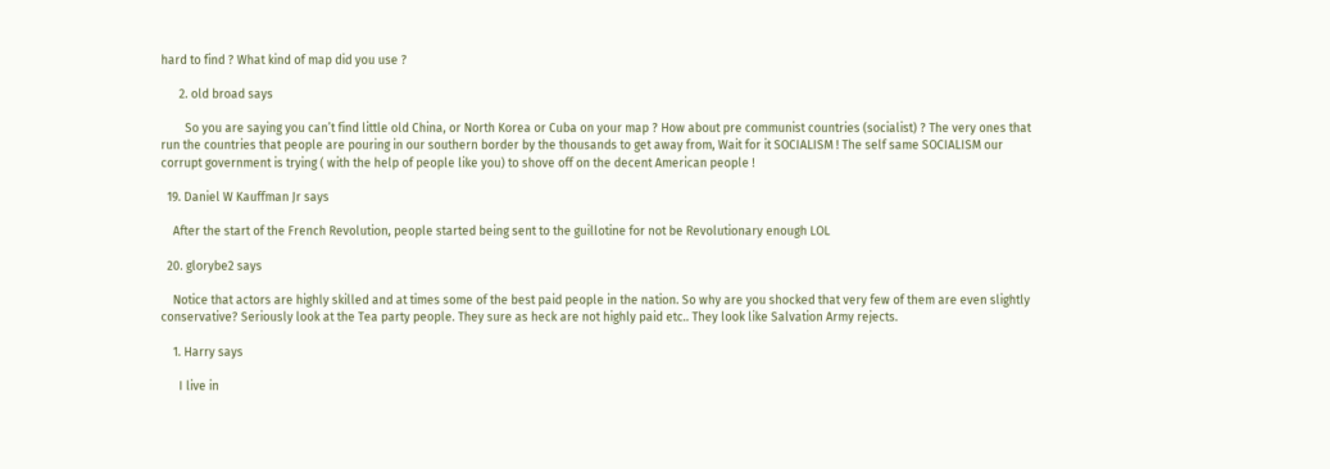hard to find ? What kind of map did you use ?

      2. old broad says

        So you are saying you can’t find little old China, or North Korea or Cuba on your map ? How about pre communist countries (socialist) ? The very ones that run the countries that people are pouring in our southern border by the thousands to get away from, Wait for it SOCIALISM ! The self same SOCIALISM our corrupt government is trying ( with the help of people like you) to shove off on the decent American people !

  19. Daniel W Kauffman Jr says

    After the start of the French Revolution, people started being sent to the guillotine for not be Revolutionary enough LOL

  20. glorybe2 says

    Notice that actors are highly skilled and at times some of the best paid people in the nation. So why are you shocked that very few of them are even slightly conservative? Seriously look at the Tea party people. They sure as heck are not highly paid etc.. They look like Salvation Army rejects.

    1. Harry says

      I live in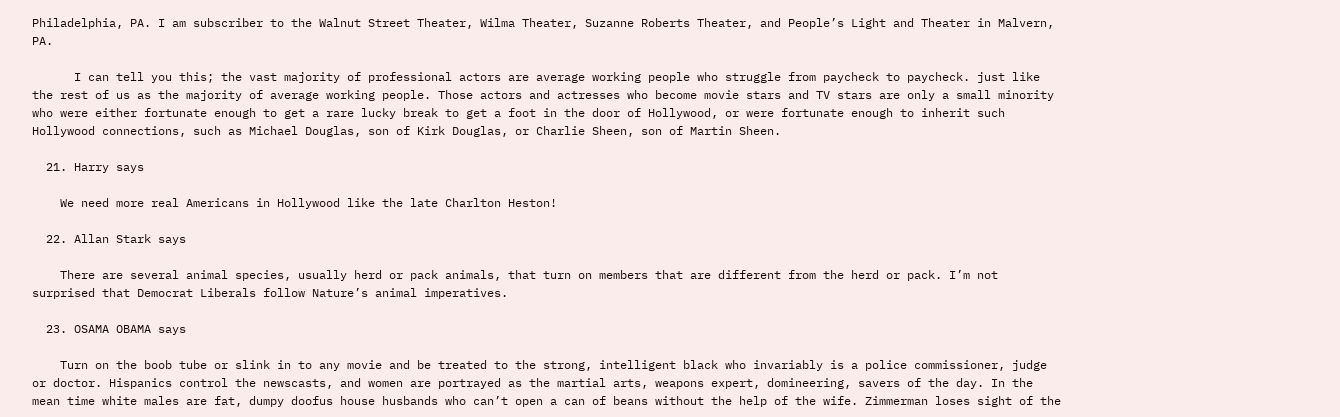Philadelphia, PA. I am subscriber to the Walnut Street Theater, Wilma Theater, Suzanne Roberts Theater, and People’s Light and Theater in Malvern, PA.

      I can tell you this; the vast majority of professional actors are average working people who struggle from paycheck to paycheck. just like the rest of us as the majority of average working people. Those actors and actresses who become movie stars and TV stars are only a small minority who were either fortunate enough to get a rare lucky break to get a foot in the door of Hollywood, or were fortunate enough to inherit such Hollywood connections, such as Michael Douglas, son of Kirk Douglas, or Charlie Sheen, son of Martin Sheen.

  21. Harry says

    We need more real Americans in Hollywood like the late Charlton Heston!

  22. Allan Stark says

    There are several animal species, usually herd or pack animals, that turn on members that are different from the herd or pack. I’m not surprised that Democrat Liberals follow Nature’s animal imperatives.

  23. OSAMA OBAMA says

    Turn on the boob tube or slink in to any movie and be treated to the strong, intelligent black who invariably is a police commissioner, judge or doctor. Hispanics control the newscasts, and women are portrayed as the martial arts, weapons expert, domineering, savers of the day. In the mean time white males are fat, dumpy doofus house husbands who can’t open a can of beans without the help of the wife. Zimmerman loses sight of the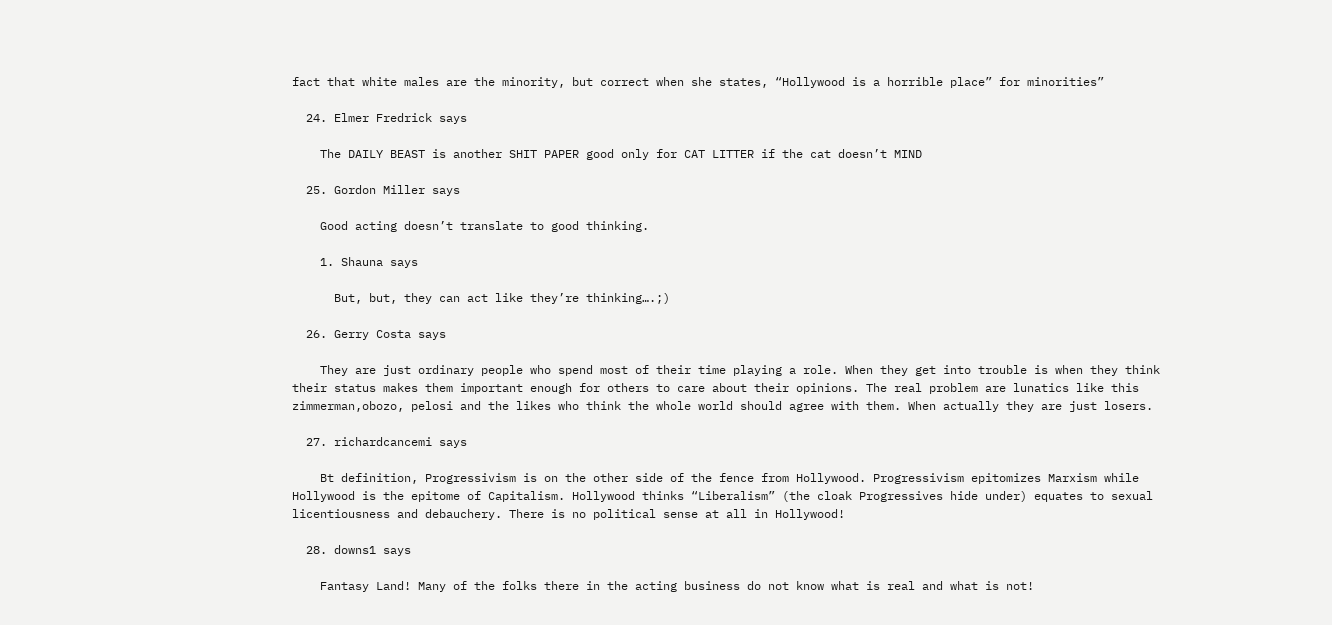fact that white males are the minority, but correct when she states, “Hollywood is a horrible place” for minorities”

  24. Elmer Fredrick says

    The DAILY BEAST is another SHIT PAPER good only for CAT LITTER if the cat doesn’t MIND

  25. Gordon Miller says

    Good acting doesn’t translate to good thinking.

    1. Shauna says

      But, but, they can act like they’re thinking….;)

  26. Gerry Costa says

    They are just ordinary people who spend most of their time playing a role. When they get into trouble is when they think their status makes them important enough for others to care about their opinions. The real problem are lunatics like this zimmerman,obozo, pelosi and the likes who think the whole world should agree with them. When actually they are just losers.

  27. richardcancemi says

    Bt definition, Progressivism is on the other side of the fence from Hollywood. Progressivism epitomizes Marxism while Hollywood is the epitome of Capitalism. Hollywood thinks “Liberalism” (the cloak Progressives hide under) equates to sexual licentiousness and debauchery. There is no political sense at all in Hollywood!

  28. downs1 says

    Fantasy Land! Many of the folks there in the acting business do not know what is real and what is not!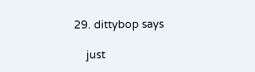29. dittybop says

    just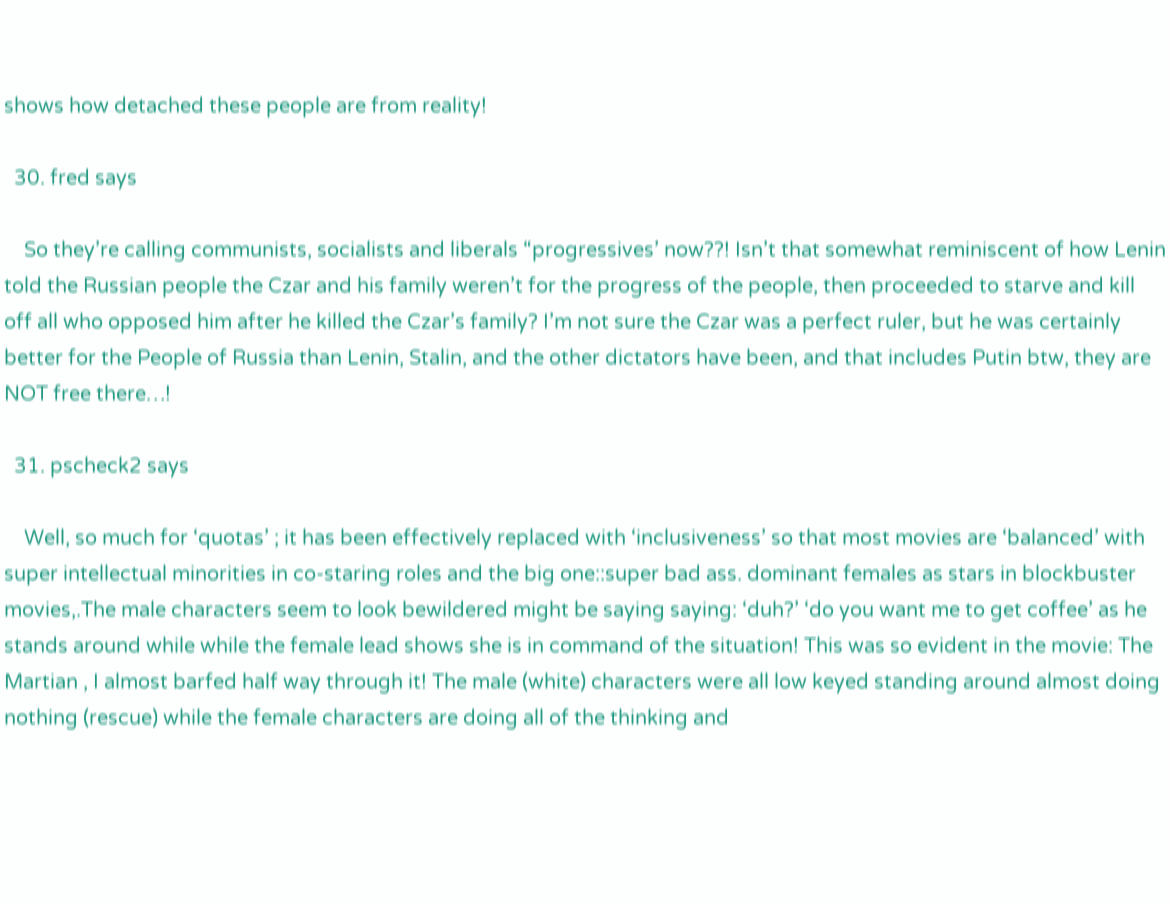shows how detached these people are from reality!

  30. fred says

    So they’re calling communists, socialists and liberals “progressives’ now??! Isn’t that somewhat reminiscent of how Lenin told the Russian people the Czar and his family weren’t for the progress of the people, then proceeded to starve and kill off all who opposed him after he killed the Czar’s family? I’m not sure the Czar was a perfect ruler, but he was certainly better for the People of Russia than Lenin, Stalin, and the other dictators have been, and that includes Putin btw, they are NOT free there…!

  31. pscheck2 says

    Well, so much for ‘quotas’ ; it has been effectively replaced with ‘inclusiveness’ so that most movies are ‘balanced’ with super intellectual minorities in co-staring roles and the big one::super bad ass. dominant females as stars in blockbuster movies,.The male characters seem to look bewildered might be saying saying: ‘duh?’ ‘do you want me to get coffee’ as he stands around while while the female lead shows she is in command of the situation! This was so evident in the movie: The Martian , I almost barfed half way through it! The male (white) characters were all low keyed standing around almost doing nothing (rescue) while the female characters are doing all of the thinking and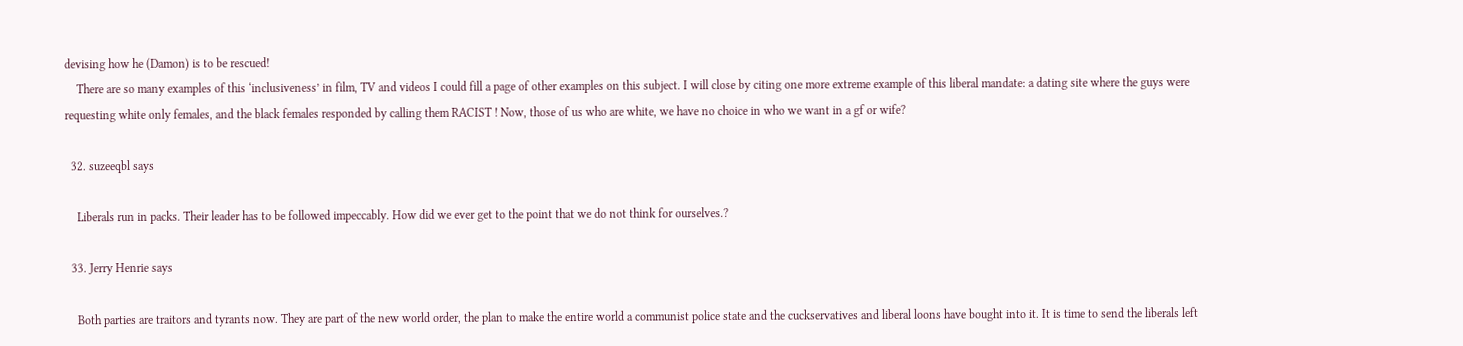devising how he (Damon) is to be rescued!
    There are so many examples of this ‘inclusiveness’ in film, TV and videos I could fill a page of other examples on this subject. I will close by citing one more extreme example of this liberal mandate: a dating site where the guys were requesting white only females, and the black females responded by calling them RACIST ! Now, those of us who are white, we have no choice in who we want in a gf or wife?

  32. suzeeqbl says

    Liberals run in packs. Their leader has to be followed impeccably. How did we ever get to the point that we do not think for ourselves.?

  33. Jerry Henrie says

    Both parties are traitors and tyrants now. They are part of the new world order, the plan to make the entire world a communist police state and the cuckservatives and liberal loons have bought into it. It is time to send the liberals left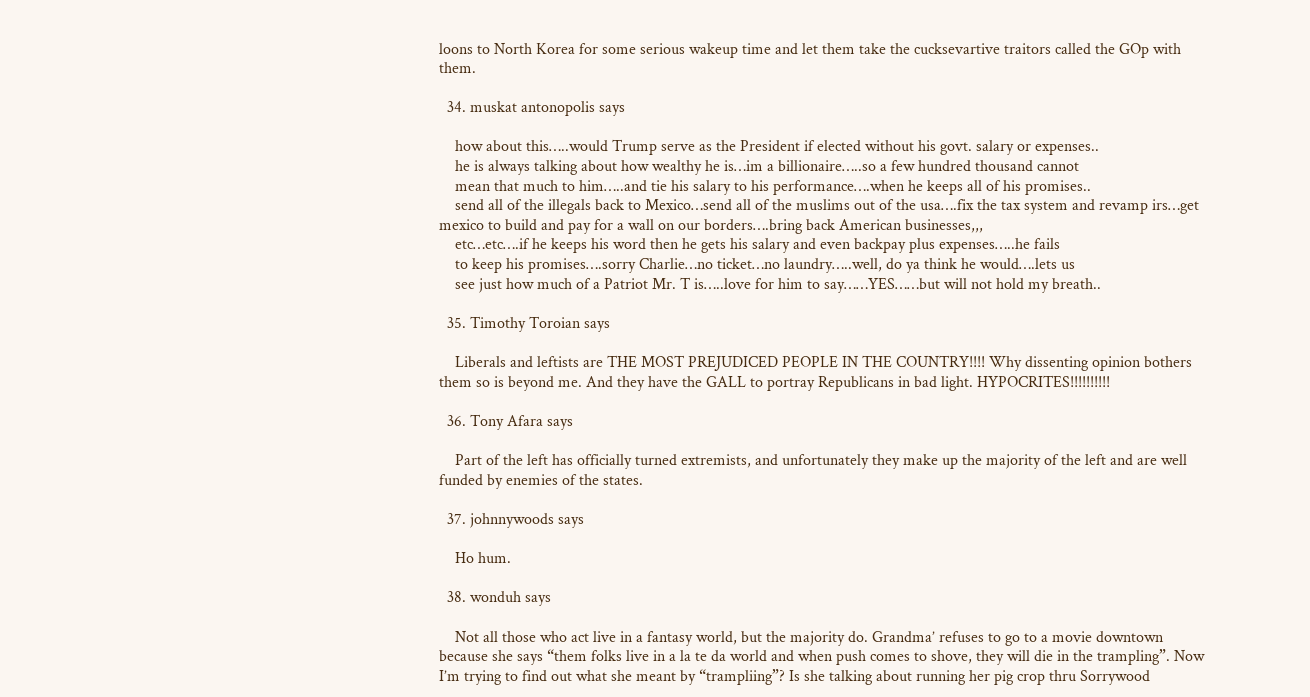loons to North Korea for some serious wakeup time and let them take the cucksevartive traitors called the GOp with them.

  34. muskat antonopolis says

    how about this…..would Trump serve as the President if elected without his govt. salary or expenses..
    he is always talking about how wealthy he is…im a billionaire…..so a few hundred thousand cannot
    mean that much to him…..and tie his salary to his performance….when he keeps all of his promises..
    send all of the illegals back to Mexico…send all of the muslims out of the usa….fix the tax system and revamp irs…get mexico to build and pay for a wall on our borders….bring back American businesses,,,
    etc…etc….if he keeps his word then he gets his salary and even backpay plus expenses…..he fails
    to keep his promises….sorry Charlie…no ticket…no laundry…..well, do ya think he would….lets us
    see just how much of a Patriot Mr. T is…..love for him to say……YES……but will not hold my breath..

  35. Timothy Toroian says

    Liberals and leftists are THE MOST PREJUDICED PEOPLE IN THE COUNTRY!!!! Why dissenting opinion bothers them so is beyond me. And they have the GALL to portray Republicans in bad light. HYPOCRITES!!!!!!!!!!

  36. Tony Afara says

    Part of the left has officially turned extremists, and unfortunately they make up the majority of the left and are well funded by enemies of the states.

  37. johnnywoods says

    Ho hum.

  38. wonduh says

    Not all those who act live in a fantasy world, but the majority do. Grandma’ refuses to go to a movie downtown because she says “them folks live in a la te da world and when push comes to shove, they will die in the trampling”. Now I’m trying to find out what she meant by “trampliing”? Is she talking about running her pig crop thru Sorrywood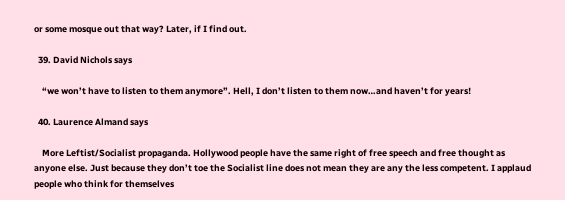or some mosque out that way? Later, if I find out.

  39. David Nichols says

    “we won’t have to listen to them anymore”. Hell, I don’t listen to them now…and haven’t for years!

  40. Laurence Almand says

    More Leftist/Socialist propaganda. Hollywood people have the same right of free speech and free thought as anyone else. Just because they don’t toe the Socialist line does not mean they are any the less competent. I applaud people who think for themselves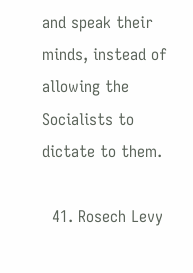and speak their minds, instead of allowing the Socialists to dictate to them.

  41. Rosech Levy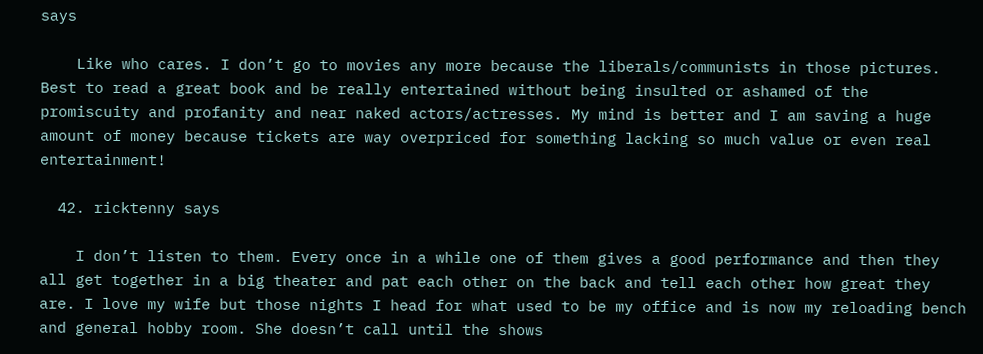says

    Like who cares. I don’t go to movies any more because the liberals/communists in those pictures. Best to read a great book and be really entertained without being insulted or ashamed of the promiscuity and profanity and near naked actors/actresses. My mind is better and I am saving a huge amount of money because tickets are way overpriced for something lacking so much value or even real entertainment!

  42. ricktenny says

    I don’t listen to them. Every once in a while one of them gives a good performance and then they all get together in a big theater and pat each other on the back and tell each other how great they are. I love my wife but those nights I head for what used to be my office and is now my reloading bench and general hobby room. She doesn’t call until the shows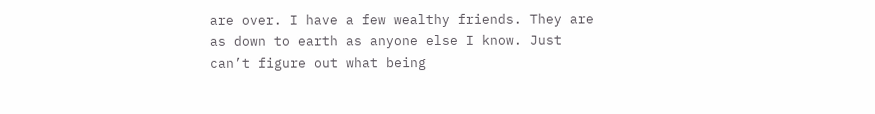are over. I have a few wealthy friends. They are as down to earth as anyone else I know. Just can’t figure out what being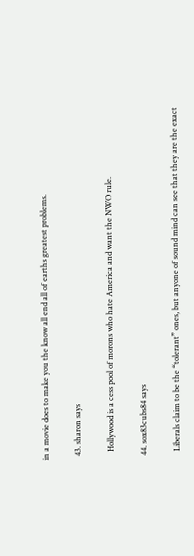in a movie does to make you the know all end all of earths greatest problems.

  43. sharon says

    Hollywood is a cess pool of morons who hate America and want the NWO rule.

  44. sox83cubs84 says

    Liberals claim to be the “tolerant” ones, but anyone of sound mind can see that they are the exact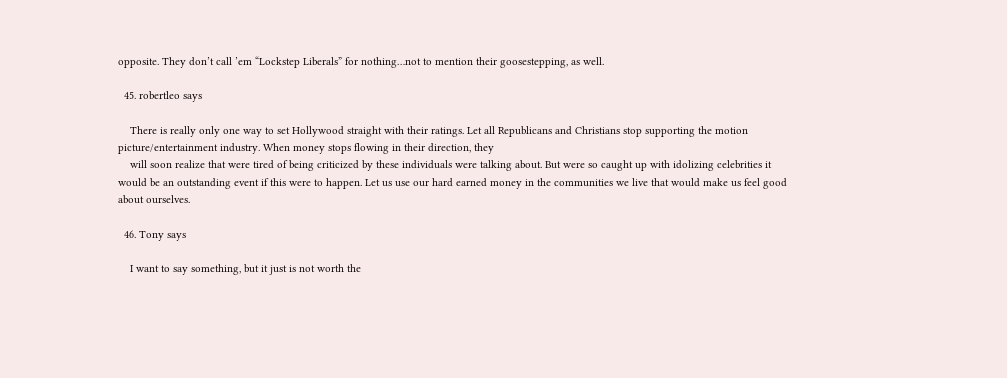opposite. They don’t call ’em “Lockstep Liberals” for nothing…not to mention their goosestepping, as well.

  45. robertleo says

    There is really only one way to set Hollywood straight with their ratings. Let all Republicans and Christians stop supporting the motion picture/entertainment industry. When money stops flowing in their direction, they
    will soon realize that were tired of being criticized by these individuals were talking about. But were so caught up with idolizing celebrities it would be an outstanding event if this were to happen. Let us use our hard earned money in the communities we live that would make us feel good about ourselves.

  46. Tony says

    I want to say something, but it just is not worth the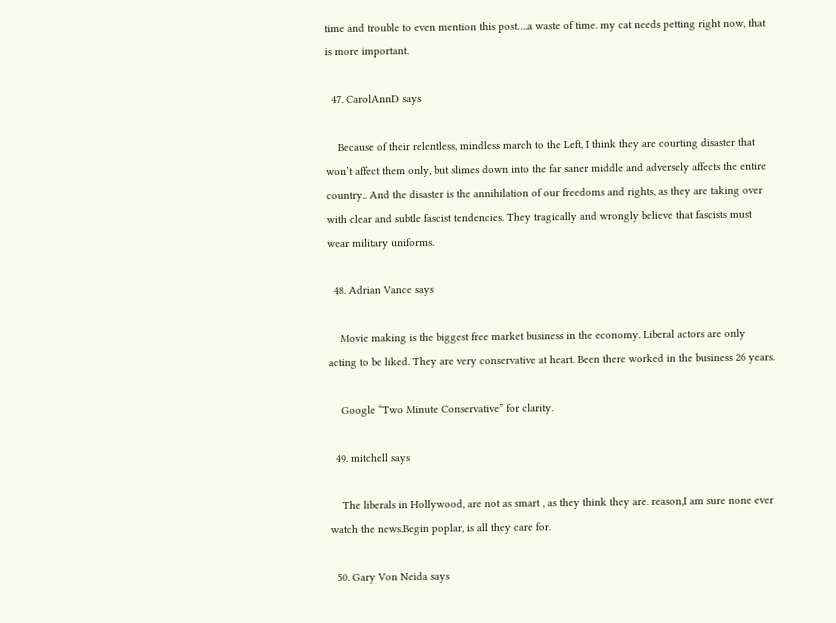time and trouble to even mention this post….a waste of time. my cat needs petting right now, that is more important.

  47. CarolAnnD says

    Because of their relentless, mindless march to the Left, I think they are courting disaster that won’t affect them only, but slimes down into the far saner middle and adversely affects the entire country.. And the disaster is the annihilation of our freedoms and rights, as they are taking over with clear and subtle fascist tendencies. They tragically and wrongly believe that fascists must wear military uniforms.

  48. Adrian Vance says

    Movie making is the biggest free market business in the economy. Liberal actors are only acting to be liked. They are very conservative at heart. Been there worked in the business 26 years.

    Google “Two Minute Conservative” for clarity.

  49. mitchell says

    The liberals in Hollywood, are not as smart , as they think they are. reason,I am sure none ever watch the news.Begin poplar, is all they care for.

  50. Gary Von Neida says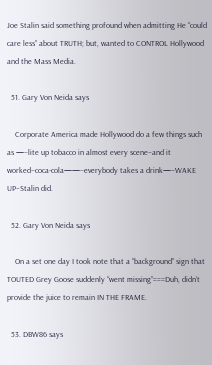Joe Stalin said something profound when admitting He “could care less” about TRUTH; but, wanted to CONTROL Hollywood and the Mass Media.

  51. Gary Von Neida says

    Corporate America made Hollywood do a few things such as —–lite up tobacco in almost every scene–and it worked–coca-cola——–everybody takes a drink—–WAKE UP–Stalin did.

  52. Gary Von Neida says

    On a set one day I took note that a “background” sign that TOUTED Grey Goose suddenly “went missing”===Duh, didn’t provide the juice to remain IN THE FRAME.

  53. DBW86 says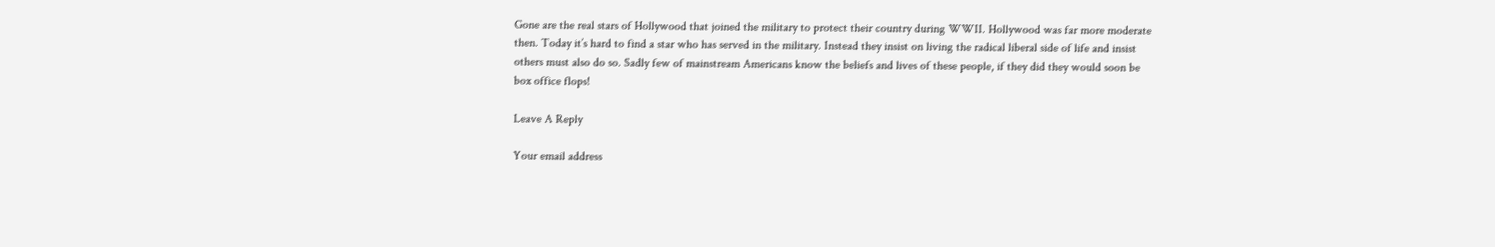Gone are the real stars of Hollywood that joined the military to protect their country during WWII. Hollywood was far more moderate then. Today it’s hard to find a star who has served in the military. Instead they insist on living the radical liberal side of life and insist others must also do so. Sadly few of mainstream Americans know the beliefs and lives of these people, if they did they would soon be box office flops!

Leave A Reply

Your email address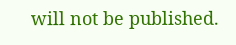will not be published.